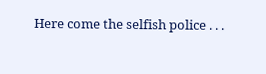Here come the selfish police . . .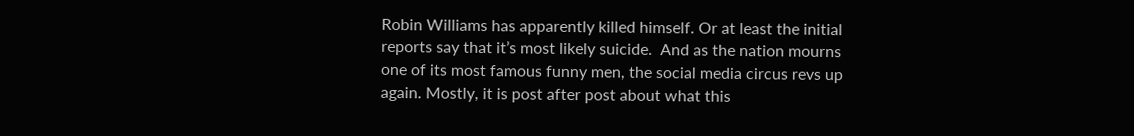Robin Williams has apparently killed himself. Or at least the initial reports say that it’s most likely suicide.  And as the nation mourns one of its most famous funny men, the social media circus revs up again. Mostly, it is post after post about what this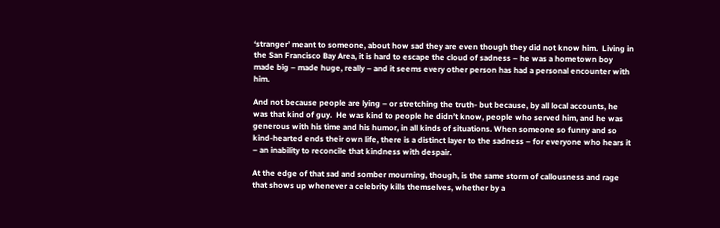‘stranger’ meant to someone, about how sad they are even though they did not know him.  Living in the San Francisco Bay Area, it is hard to escape the cloud of sadness – he was a hometown boy made big – made huge, really – and it seems every other person has had a personal encounter with him.

And not because people are lying – or stretching the truth- but because, by all local accounts, he was that kind of guy.  He was kind to people he didn’t know, people who served him, and he was generous with his time and his humor, in all kinds of situations. When someone so funny and so kind-hearted ends their own life, there is a distinct layer to the sadness – for everyone who hears it – an inability to reconcile that kindness with despair.

At the edge of that sad and somber mourning, though, is the same storm of callousness and rage that shows up whenever a celebrity kills themselves, whether by a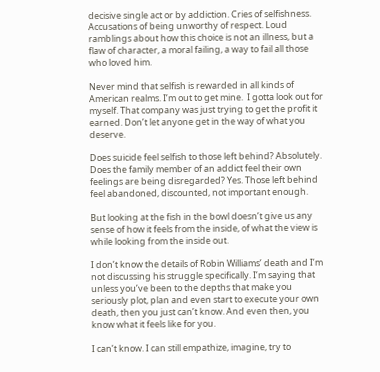decisive single act or by addiction. Cries of selfishness. Accusations of being unworthy of respect. Loud ramblings about how this choice is not an illness, but a flaw of character, a moral failing, a way to fail all those who loved him.

Never mind that selfish is rewarded in all kinds of American realms. I’m out to get mine.  I gotta look out for myself. That company was just trying to get the profit it earned. Don’t let anyone get in the way of what you deserve.

Does suicide feel selfish to those left behind? Absolutely. Does the family member of an addict feel their own feelings are being disregarded? Yes. Those left behind feel abandoned, discounted, not important enough.

But looking at the fish in the bowl doesn’t give us any sense of how it feels from the inside, of what the view is while looking from the inside out.

I don’t know the details of Robin Williams’ death and I’m not discussing his struggle specifically. I’m saying that unless you’ve been to the depths that make you seriously plot, plan and even start to execute your own death, then you just can’t know. And even then, you know what it feels like for you.

I can’t know. I can still empathize, imagine, try to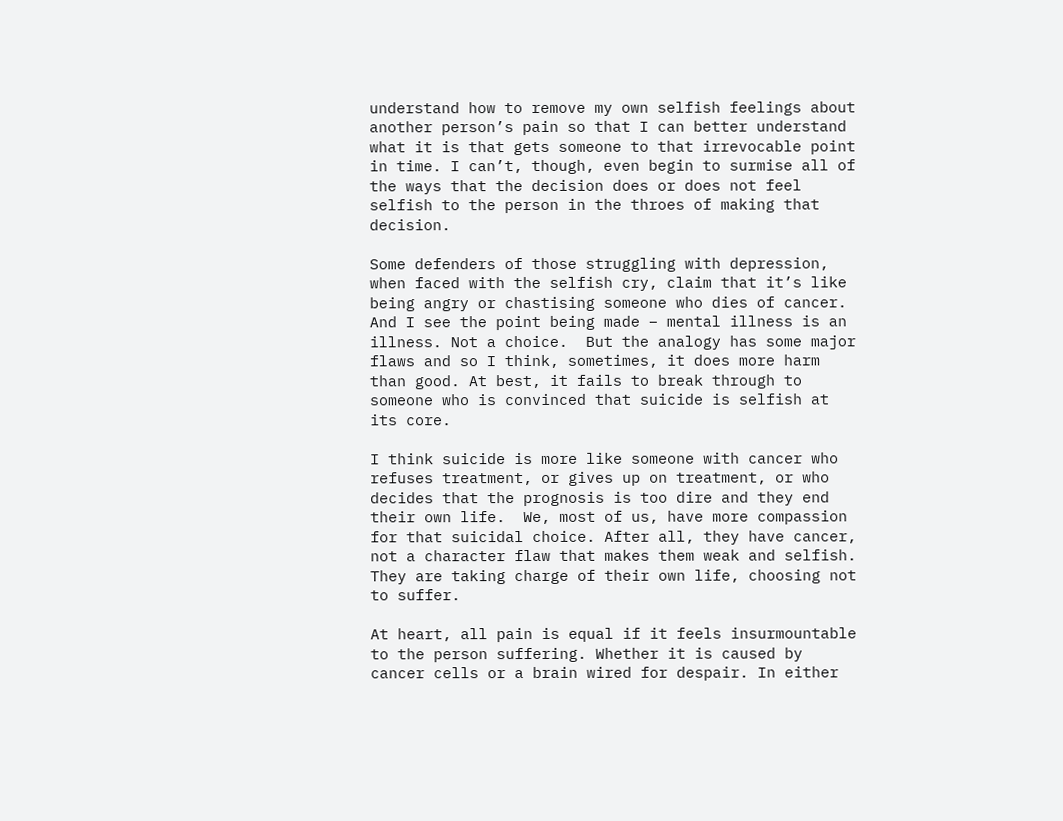understand how to remove my own selfish feelings about another person’s pain so that I can better understand what it is that gets someone to that irrevocable point in time. I can’t, though, even begin to surmise all of the ways that the decision does or does not feel selfish to the person in the throes of making that decision.

Some defenders of those struggling with depression, when faced with the selfish cry, claim that it’s like being angry or chastising someone who dies of cancer.  And I see the point being made – mental illness is an illness. Not a choice.  But the analogy has some major flaws and so I think, sometimes, it does more harm than good. At best, it fails to break through to someone who is convinced that suicide is selfish at its core.

I think suicide is more like someone with cancer who refuses treatment, or gives up on treatment, or who decides that the prognosis is too dire and they end their own life.  We, most of us, have more compassion for that suicidal choice. After all, they have cancer, not a character flaw that makes them weak and selfish. They are taking charge of their own life, choosing not to suffer.

At heart, all pain is equal if it feels insurmountable to the person suffering. Whether it is caused by cancer cells or a brain wired for despair. In either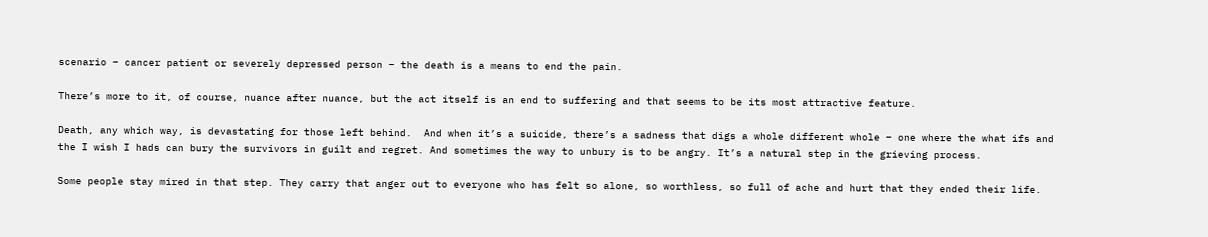scenario – cancer patient or severely depressed person – the death is a means to end the pain.

There’s more to it, of course, nuance after nuance, but the act itself is an end to suffering and that seems to be its most attractive feature.

Death, any which way, is devastating for those left behind.  And when it’s a suicide, there’s a sadness that digs a whole different whole – one where the what ifs and the I wish I hads can bury the survivors in guilt and regret. And sometimes the way to unbury is to be angry. It’s a natural step in the grieving process.

Some people stay mired in that step. They carry that anger out to everyone who has felt so alone, so worthless, so full of ache and hurt that they ended their life.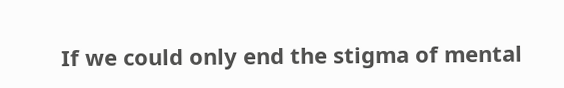If we could only end the stigma of mental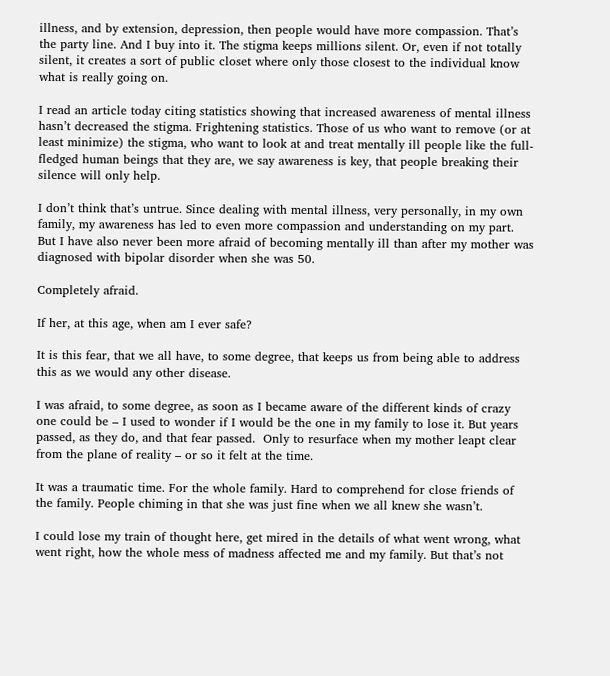illness, and by extension, depression, then people would have more compassion. That’s the party line. And I buy into it. The stigma keeps millions silent. Or, even if not totally silent, it creates a sort of public closet where only those closest to the individual know what is really going on.

I read an article today citing statistics showing that increased awareness of mental illness hasn’t decreased the stigma. Frightening statistics. Those of us who want to remove (or at least minimize) the stigma, who want to look at and treat mentally ill people like the full-fledged human beings that they are, we say awareness is key, that people breaking their silence will only help.

I don’t think that’s untrue. Since dealing with mental illness, very personally, in my own family, my awareness has led to even more compassion and understanding on my part. But I have also never been more afraid of becoming mentally ill than after my mother was diagnosed with bipolar disorder when she was 50.

Completely afraid.

If her, at this age, when am I ever safe?

It is this fear, that we all have, to some degree, that keeps us from being able to address this as we would any other disease.

I was afraid, to some degree, as soon as I became aware of the different kinds of crazy one could be – I used to wonder if I would be the one in my family to lose it. But years passed, as they do, and that fear passed.  Only to resurface when my mother leapt clear from the plane of reality – or so it felt at the time.

It was a traumatic time. For the whole family. Hard to comprehend for close friends of the family. People chiming in that she was just fine when we all knew she wasn’t.

I could lose my train of thought here, get mired in the details of what went wrong, what went right, how the whole mess of madness affected me and my family. But that’s not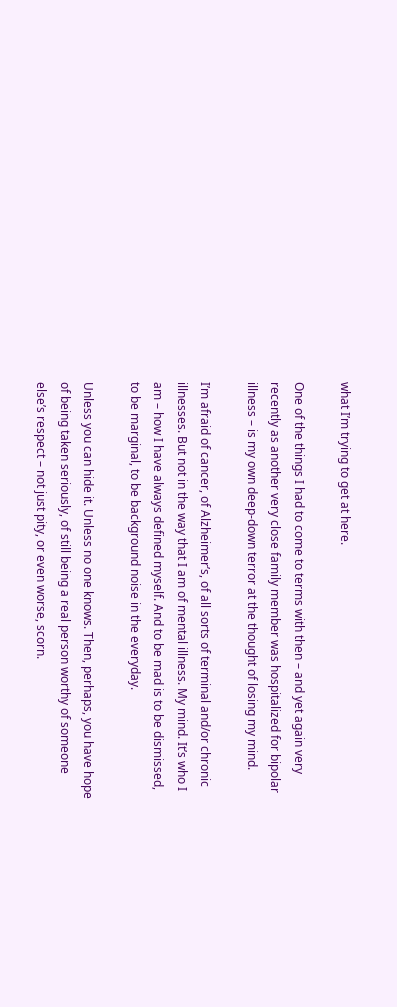what I’m trying to get at here.

One of the things I had to come to terms with then – and yet again very recently as another very close family member was hospitalized for bipolar illness – is my own deep-down terror at the thought of losing my mind.

I’m afraid of cancer, of Alzheimer’s, of all sorts of terminal and/or chronic illnesses. But not in the way that I am of mental illness. My mind. It’s who I am – how I have always defined myself. And to be mad is to be dismissed, to be marginal, to be background noise in the everyday.

Unless you can hide it. Unless no one knows. Then, perhaps, you have hope of being taken seriously, of still being a real person worthy of someone else’s respect – not just pity, or even worse, scorn.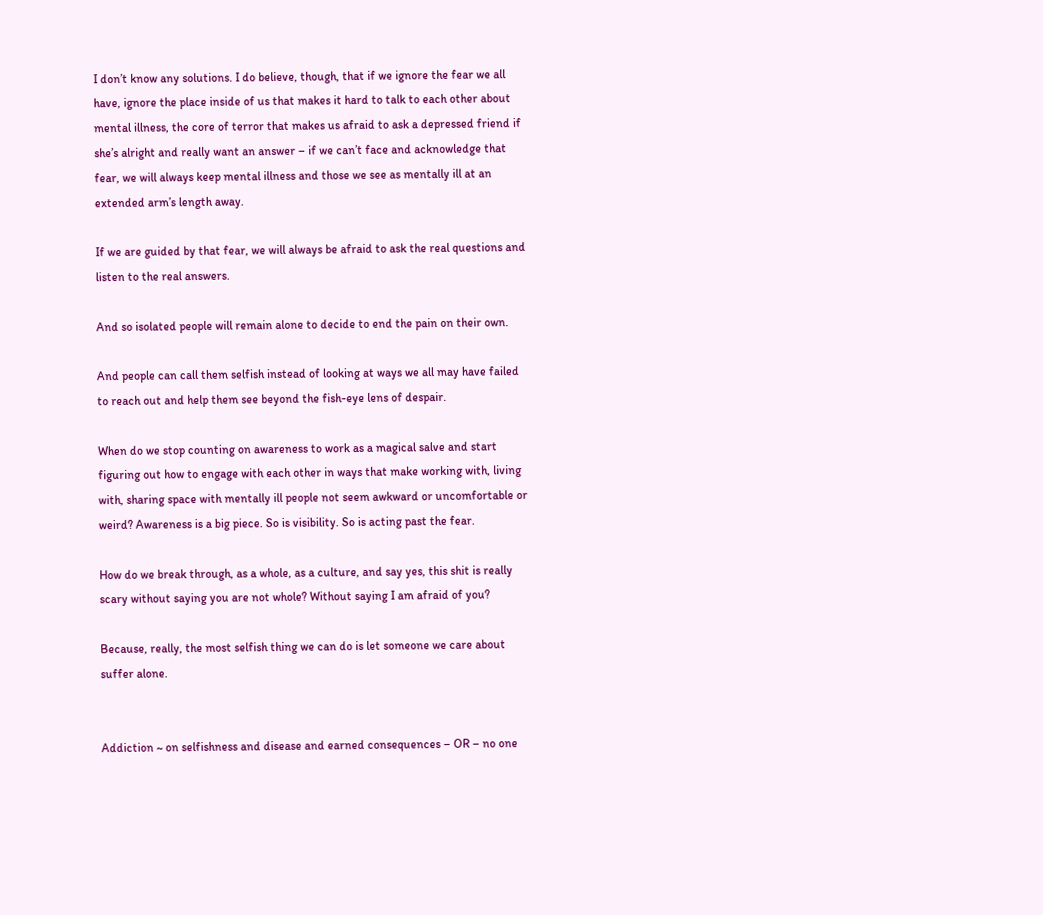I don’t know any solutions. I do believe, though, that if we ignore the fear we all have, ignore the place inside of us that makes it hard to talk to each other about mental illness, the core of terror that makes us afraid to ask a depressed friend if she’s alright and really want an answer – if we can’t face and acknowledge that fear, we will always keep mental illness and those we see as mentally ill at an extended arm’s length away.

If we are guided by that fear, we will always be afraid to ask the real questions and listen to the real answers.

And so isolated people will remain alone to decide to end the pain on their own.

And people can call them selfish instead of looking at ways we all may have failed to reach out and help them see beyond the fish-eye lens of despair.

When do we stop counting on awareness to work as a magical salve and start figuring out how to engage with each other in ways that make working with, living with, sharing space with mentally ill people not seem awkward or uncomfortable or weird? Awareness is a big piece. So is visibility. So is acting past the fear.

How do we break through, as a whole, as a culture, and say yes, this shit is really scary without saying you are not whole? Without saying I am afraid of you?

Because, really, the most selfish thing we can do is let someone we care about suffer alone.


Addiction ~ on selfishness and disease and earned consequences – OR – no one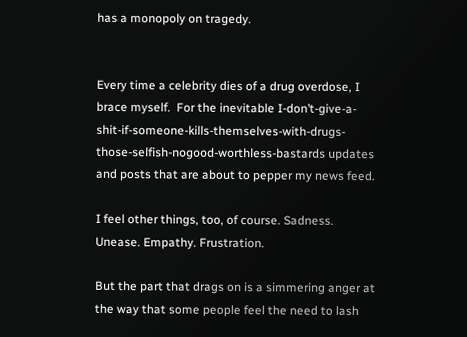has a monopoly on tragedy.


Every time a celebrity dies of a drug overdose, I brace myself.  For the inevitable I-don’t-give-a-shit-if-someone-kills-themselves-with-drugs-those-selfish-nogood-worthless-bastards updates and posts that are about to pepper my news feed.

I feel other things, too, of course. Sadness. Unease. Empathy. Frustration.

But the part that drags on is a simmering anger at the way that some people feel the need to lash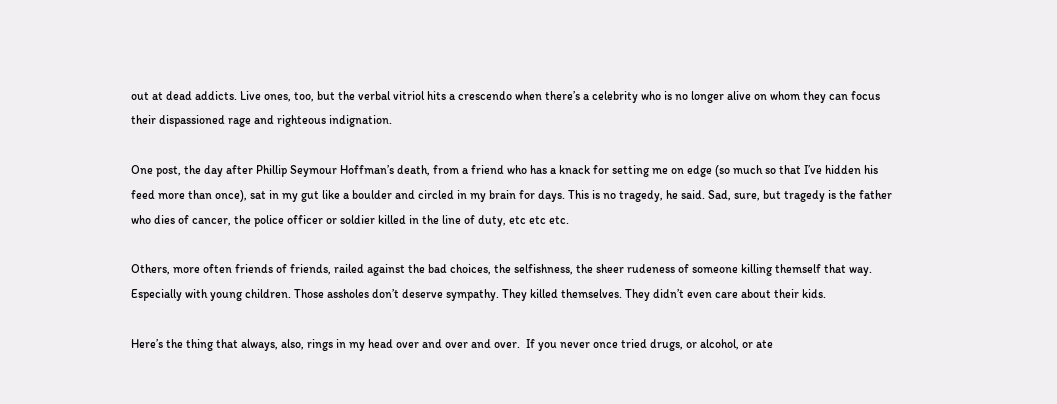out at dead addicts. Live ones, too, but the verbal vitriol hits a crescendo when there’s a celebrity who is no longer alive on whom they can focus their dispassioned rage and righteous indignation.

One post, the day after Phillip Seymour Hoffman’s death, from a friend who has a knack for setting me on edge (so much so that I’ve hidden his feed more than once), sat in my gut like a boulder and circled in my brain for days. This is no tragedy, he said. Sad, sure, but tragedy is the father who dies of cancer, the police officer or soldier killed in the line of duty, etc etc etc.

Others, more often friends of friends, railed against the bad choices, the selfishness, the sheer rudeness of someone killing themself that way. Especially with young children. Those assholes don’t deserve sympathy. They killed themselves. They didn’t even care about their kids.

Here’s the thing that always, also, rings in my head over and over and over.  If you never once tried drugs, or alcohol, or ate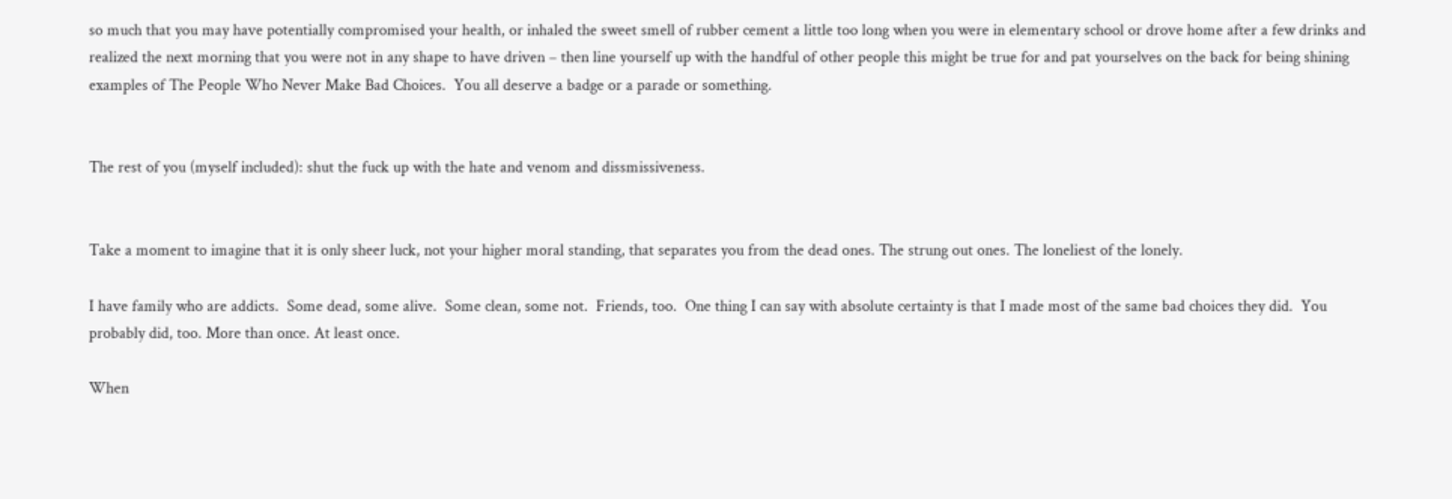so much that you may have potentially compromised your health, or inhaled the sweet smell of rubber cement a little too long when you were in elementary school or drove home after a few drinks and realized the next morning that you were not in any shape to have driven – then line yourself up with the handful of other people this might be true for and pat yourselves on the back for being shining examples of The People Who Never Make Bad Choices.  You all deserve a badge or a parade or something.


The rest of you (myself included): shut the fuck up with the hate and venom and dissmissiveness.


Take a moment to imagine that it is only sheer luck, not your higher moral standing, that separates you from the dead ones. The strung out ones. The loneliest of the lonely.

I have family who are addicts.  Some dead, some alive.  Some clean, some not.  Friends, too.  One thing I can say with absolute certainty is that I made most of the same bad choices they did.  You probably did, too. More than once. At least once.

When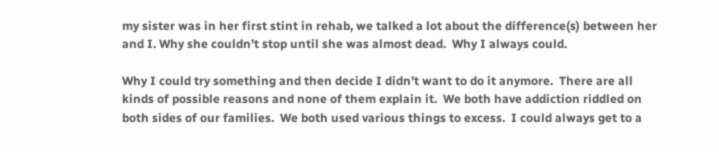my sister was in her first stint in rehab, we talked a lot about the difference(s) between her and I. Why she couldn’t stop until she was almost dead.  Why I always could.

Why I could try something and then decide I didn’t want to do it anymore.  There are all kinds of possible reasons and none of them explain it.  We both have addiction riddled on both sides of our families.  We both used various things to excess.  I could always get to a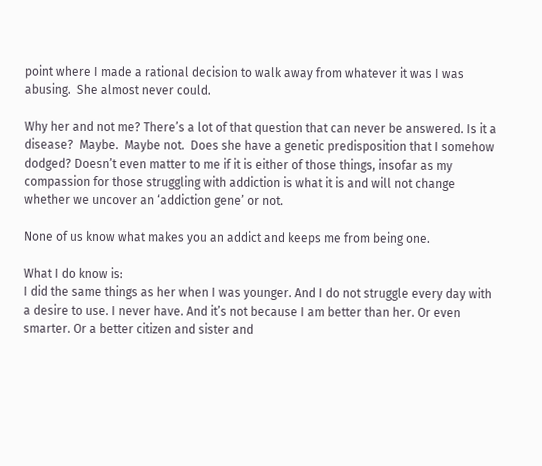point where I made a rational decision to walk away from whatever it was I was abusing.  She almost never could.

Why her and not me? There’s a lot of that question that can never be answered. Is it a disease?  Maybe.  Maybe not.  Does she have a genetic predisposition that I somehow dodged? Doesn’t even matter to me if it is either of those things, insofar as my compassion for those struggling with addiction is what it is and will not change whether we uncover an ‘addiction gene’ or not.

None of us know what makes you an addict and keeps me from being one.

What I do know is:
I did the same things as her when I was younger. And I do not struggle every day with a desire to use. I never have. And it’s not because I am better than her. Or even smarter. Or a better citizen and sister and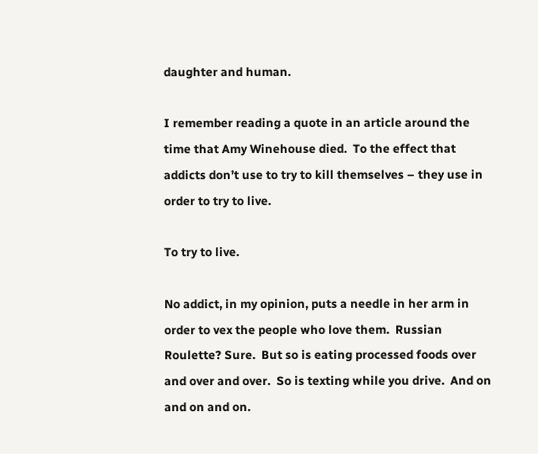daughter and human.

I remember reading a quote in an article around the time that Amy Winehouse died.  To the effect that addicts don’t use to try to kill themselves – they use in order to try to live.

To try to live.

No addict, in my opinion, puts a needle in her arm in order to vex the people who love them.  Russian Roulette? Sure.  But so is eating processed foods over and over and over.  So is texting while you drive.  And on and on and on.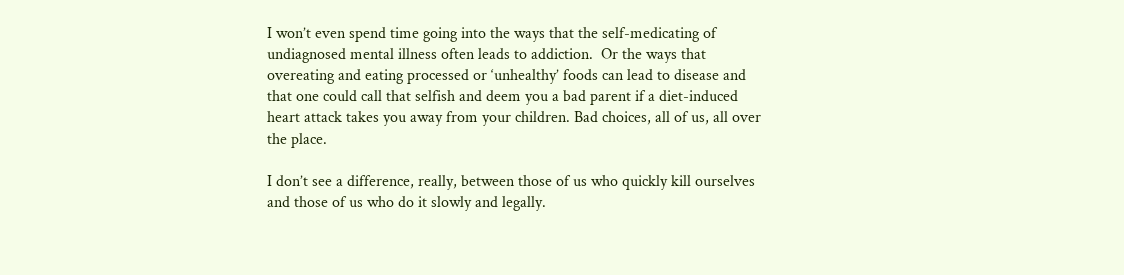I won’t even spend time going into the ways that the self-medicating of undiagnosed mental illness often leads to addiction.  Or the ways that overeating and eating processed or ‘unhealthy’ foods can lead to disease and that one could call that selfish and deem you a bad parent if a diet-induced heart attack takes you away from your children. Bad choices, all of us, all over the place.

I don’t see a difference, really, between those of us who quickly kill ourselves and those of us who do it slowly and legally.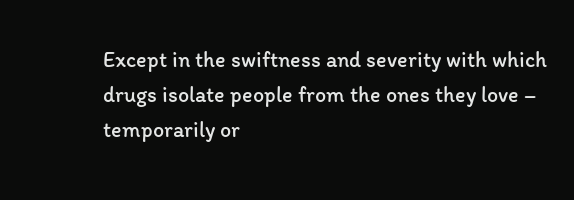Except in the swiftness and severity with which drugs isolate people from the ones they love – temporarily or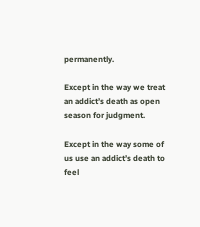permanently.

Except in the way we treat an addict’s death as open season for judgment.

Except in the way some of us use an addict’s death to feel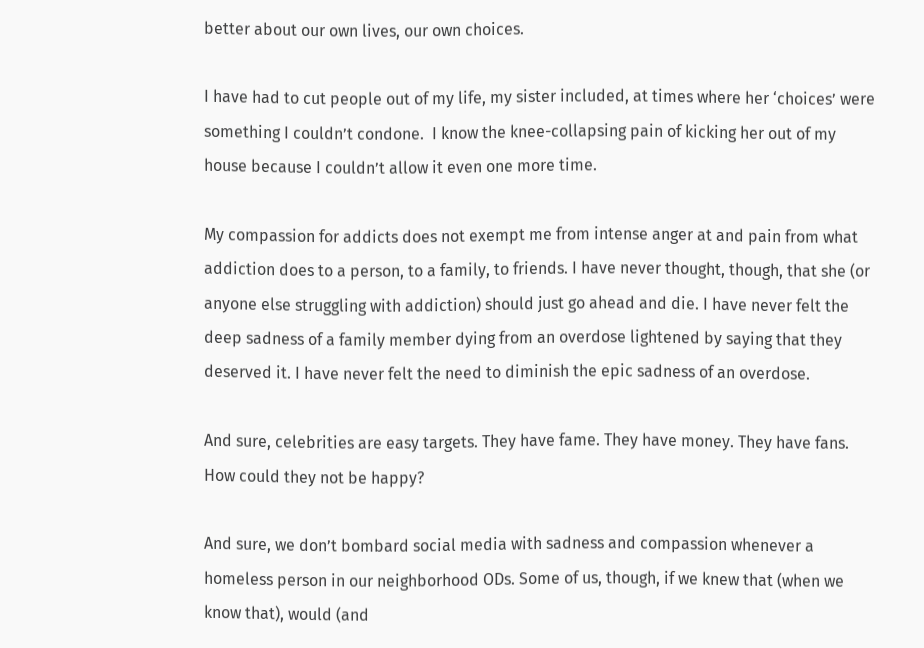better about our own lives, our own choices.

I have had to cut people out of my life, my sister included, at times where her ‘choices’ were something I couldn’t condone.  I know the knee-collapsing pain of kicking her out of my house because I couldn’t allow it even one more time.

My compassion for addicts does not exempt me from intense anger at and pain from what addiction does to a person, to a family, to friends. I have never thought, though, that she (or anyone else struggling with addiction) should just go ahead and die. I have never felt the deep sadness of a family member dying from an overdose lightened by saying that they deserved it. I have never felt the need to diminish the epic sadness of an overdose.

And sure, celebrities are easy targets. They have fame. They have money. They have fans. How could they not be happy?

And sure, we don’t bombard social media with sadness and compassion whenever a homeless person in our neighborhood ODs. Some of us, though, if we knew that (when we know that), would (and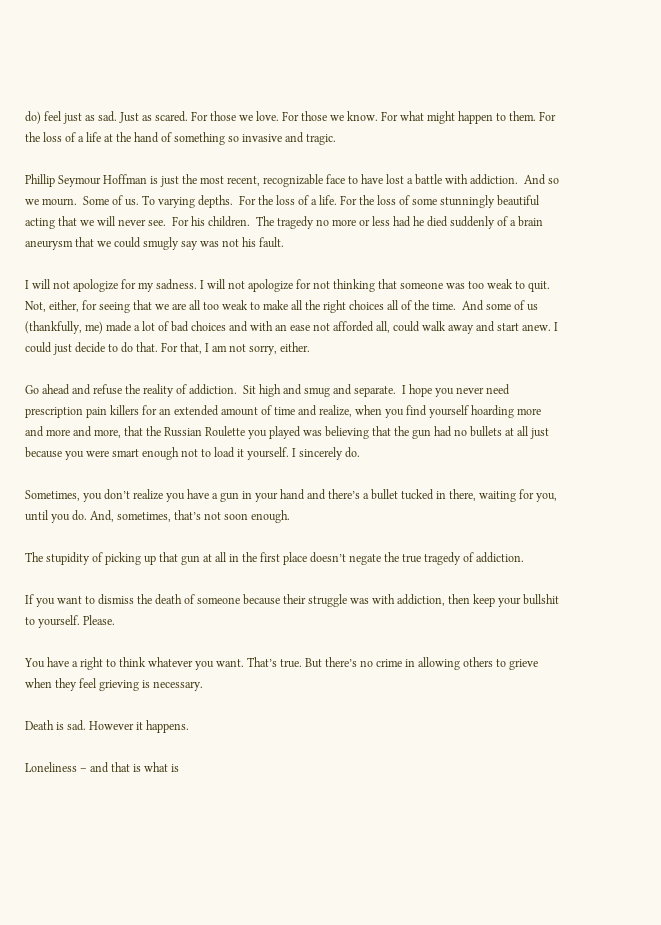do) feel just as sad. Just as scared. For those we love. For those we know. For what might happen to them. For the loss of a life at the hand of something so invasive and tragic.

Phillip Seymour Hoffman is just the most recent, recognizable face to have lost a battle with addiction.  And so we mourn.  Some of us. To varying depths.  For the loss of a life. For the loss of some stunningly beautiful acting that we will never see.  For his children.  The tragedy no more or less had he died suddenly of a brain aneurysm that we could smugly say was not his fault.

I will not apologize for my sadness. I will not apologize for not thinking that someone was too weak to quit.  Not, either, for seeing that we are all too weak to make all the right choices all of the time.  And some of us (thankfully, me) made a lot of bad choices and with an ease not afforded all, could walk away and start anew. I could just decide to do that. For that, I am not sorry, either.

Go ahead and refuse the reality of addiction.  Sit high and smug and separate.  I hope you never need prescription pain killers for an extended amount of time and realize, when you find yourself hoarding more and more and more, that the Russian Roulette you played was believing that the gun had no bullets at all just because you were smart enough not to load it yourself. I sincerely do.

Sometimes, you don’t realize you have a gun in your hand and there’s a bullet tucked in there, waiting for you, until you do. And, sometimes, that’s not soon enough.

The stupidity of picking up that gun at all in the first place doesn’t negate the true tragedy of addiction.

If you want to dismiss the death of someone because their struggle was with addiction, then keep your bullshit to yourself. Please.

You have a right to think whatever you want. That’s true. But there’s no crime in allowing others to grieve when they feel grieving is necessary.

Death is sad. However it happens.

Loneliness – and that is what is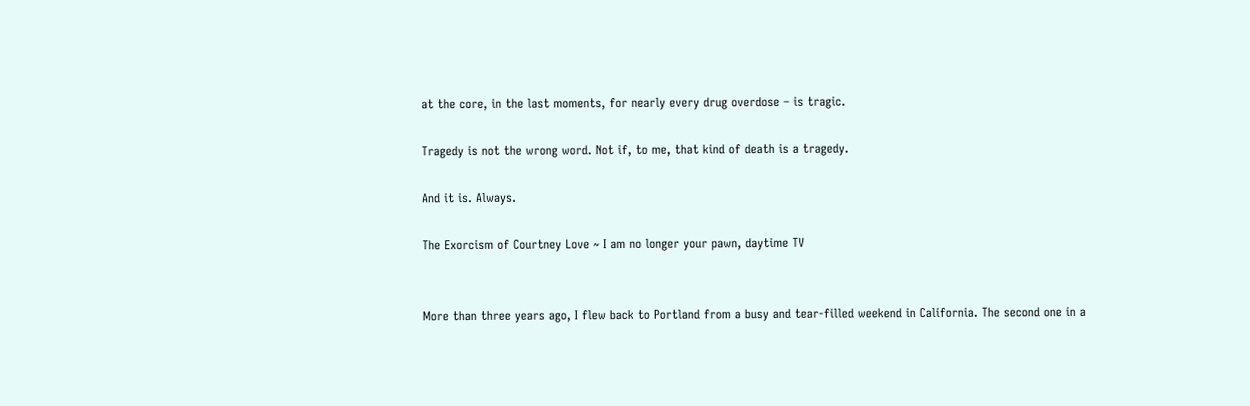at the core, in the last moments, for nearly every drug overdose – is tragic.

Tragedy is not the wrong word. Not if, to me, that kind of death is a tragedy.

And it is. Always.

The Exorcism of Courtney Love ~ I am no longer your pawn, daytime TV


More than three years ago, I flew back to Portland from a busy and tear-filled weekend in California. The second one in a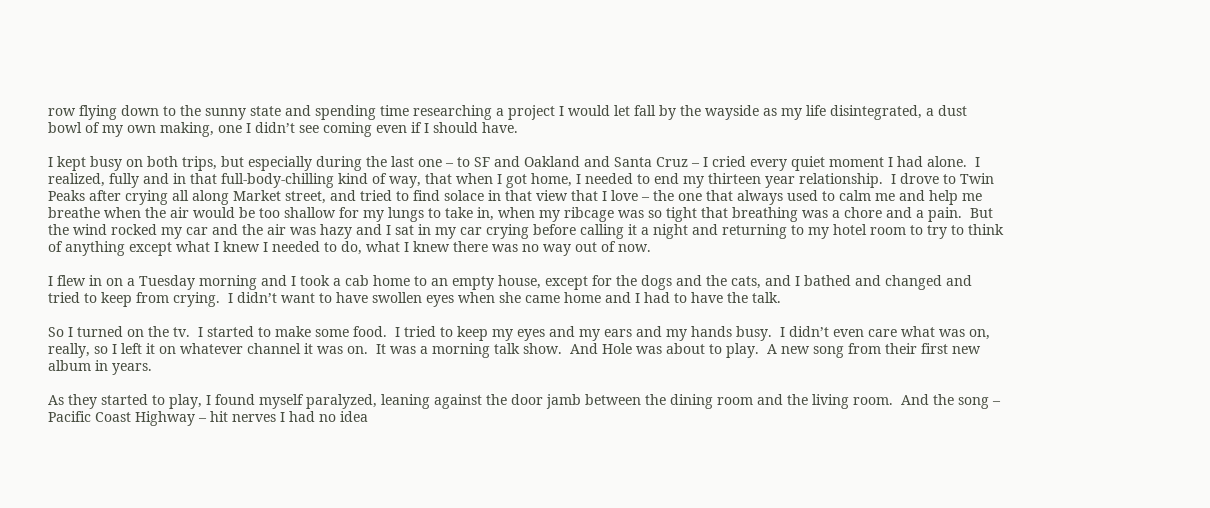row flying down to the sunny state and spending time researching a project I would let fall by the wayside as my life disintegrated, a dust bowl of my own making, one I didn’t see coming even if I should have.

I kept busy on both trips, but especially during the last one – to SF and Oakland and Santa Cruz – I cried every quiet moment I had alone.  I realized, fully and in that full-body-chilling kind of way, that when I got home, I needed to end my thirteen year relationship.  I drove to Twin Peaks after crying all along Market street, and tried to find solace in that view that I love – the one that always used to calm me and help me breathe when the air would be too shallow for my lungs to take in, when my ribcage was so tight that breathing was a chore and a pain.  But the wind rocked my car and the air was hazy and I sat in my car crying before calling it a night and returning to my hotel room to try to think of anything except what I knew I needed to do, what I knew there was no way out of now.

I flew in on a Tuesday morning and I took a cab home to an empty house, except for the dogs and the cats, and I bathed and changed and tried to keep from crying.  I didn’t want to have swollen eyes when she came home and I had to have the talk.

So I turned on the tv.  I started to make some food.  I tried to keep my eyes and my ears and my hands busy.  I didn’t even care what was on, really, so I left it on whatever channel it was on.  It was a morning talk show.  And Hole was about to play.  A new song from their first new album in years.

As they started to play, I found myself paralyzed, leaning against the door jamb between the dining room and the living room.  And the song – Pacific Coast Highway – hit nerves I had no idea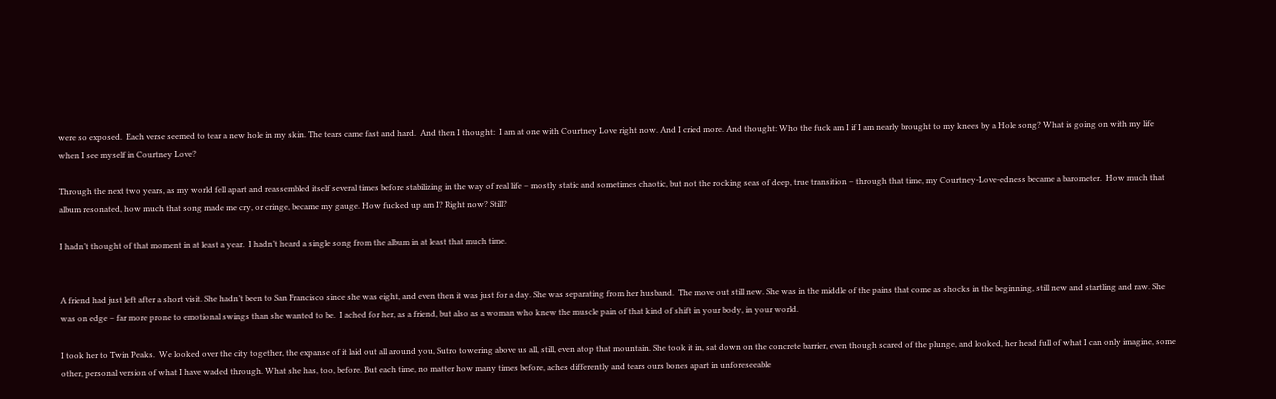were so exposed.  Each verse seemed to tear a new hole in my skin. The tears came fast and hard.  And then I thought:  I am at one with Courtney Love right now. And I cried more. And thought: Who the fuck am I if I am nearly brought to my knees by a Hole song? What is going on with my life when I see myself in Courtney Love?

Through the next two years, as my world fell apart and reassembled itself several times before stabilizing in the way of real life – mostly static and sometimes chaotic, but not the rocking seas of deep, true transition – through that time, my Courtney-Love-edness became a barometer.  How much that album resonated, how much that song made me cry, or cringe, became my gauge. How fucked up am I? Right now? Still?

I hadn’t thought of that moment in at least a year.  I hadn’t heard a single song from the album in at least that much time.


A friend had just left after a short visit. She hadn’t been to San Francisco since she was eight, and even then it was just for a day. She was separating from her husband.  The move out still new. She was in the middle of the pains that come as shocks in the beginning, still new and startling and raw. She was on edge – far more prone to emotional swings than she wanted to be.  I ached for her, as a friend, but also as a woman who knew the muscle pain of that kind of shift in your body, in your world.

I took her to Twin Peaks.  We looked over the city together, the expanse of it laid out all around you, Sutro towering above us all, still, even atop that mountain. She took it in, sat down on the concrete barrier, even though scared of the plunge, and looked, her head full of what I can only imagine, some other, personal version of what I have waded through. What she has, too, before. But each time, no matter how many times before, aches differently and tears ours bones apart in unforeseeable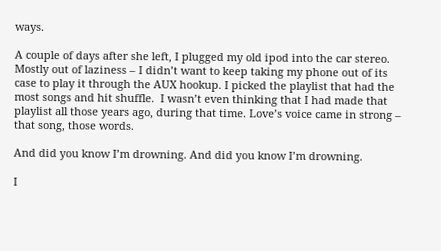ways.

A couple of days after she left, I plugged my old ipod into the car stereo.  Mostly out of laziness – I didn’t want to keep taking my phone out of its case to play it through the AUX hookup. I picked the playlist that had the most songs and hit shuffle.  I wasn’t even thinking that I had made that playlist all those years ago, during that time. Love’s voice came in strong – that song, those words.

And did you know I’m drowning. And did you know I’m drowning.

I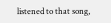listened to that song,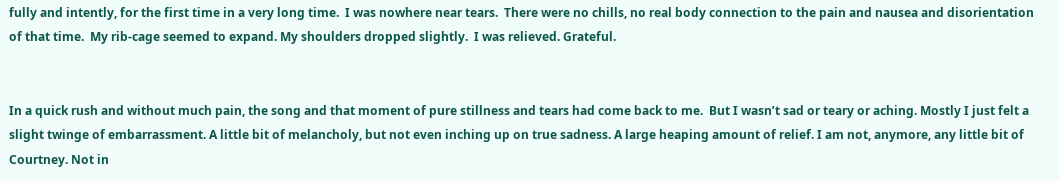fully and intently, for the first time in a very long time.  I was nowhere near tears.  There were no chills, no real body connection to the pain and nausea and disorientation of that time.  My rib-cage seemed to expand. My shoulders dropped slightly.  I was relieved. Grateful.


In a quick rush and without much pain, the song and that moment of pure stillness and tears had come back to me.  But I wasn’t sad or teary or aching. Mostly I just felt a slight twinge of embarrassment. A little bit of melancholy, but not even inching up on true sadness. A large heaping amount of relief. I am not, anymore, any little bit of Courtney. Not in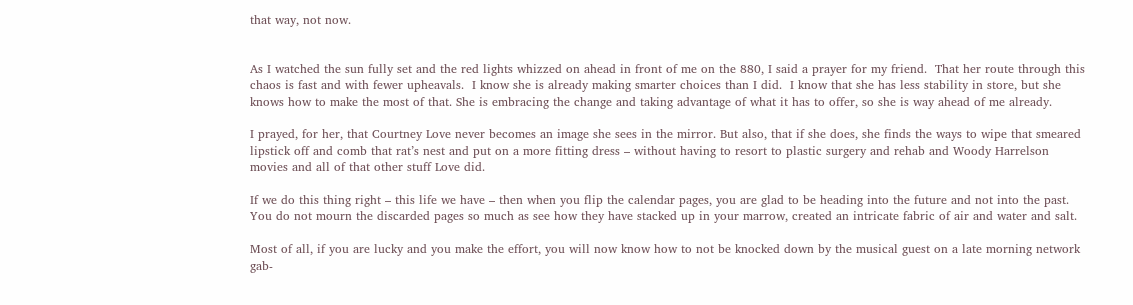that way, not now.


As I watched the sun fully set and the red lights whizzed on ahead in front of me on the 880, I said a prayer for my friend.  That her route through this chaos is fast and with fewer upheavals.  I know she is already making smarter choices than I did.  I know that she has less stability in store, but she knows how to make the most of that. She is embracing the change and taking advantage of what it has to offer, so she is way ahead of me already.

I prayed, for her, that Courtney Love never becomes an image she sees in the mirror. But also, that if she does, she finds the ways to wipe that smeared lipstick off and comb that rat’s nest and put on a more fitting dress – without having to resort to plastic surgery and rehab and Woody Harrelson movies and all of that other stuff Love did.

If we do this thing right – this life we have – then when you flip the calendar pages, you are glad to be heading into the future and not into the past. You do not mourn the discarded pages so much as see how they have stacked up in your marrow, created an intricate fabric of air and water and salt.

Most of all, if you are lucky and you make the effort, you will now know how to not be knocked down by the musical guest on a late morning network gab-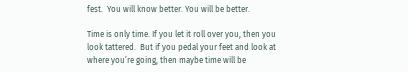fest.  You will know better. You will be better.

Time is only time. If you let it roll over you, then you look tattered.  But if you pedal your feet and look at where you’re going, then maybe time will be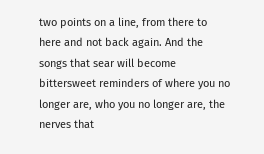two points on a line, from there to here and not back again. And the songs that sear will become bittersweet reminders of where you no longer are, who you no longer are, the nerves that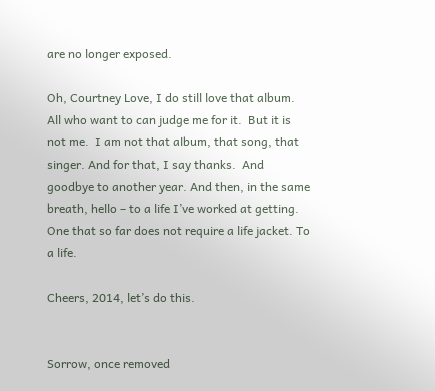are no longer exposed.

Oh, Courtney Love, I do still love that album. All who want to can judge me for it.  But it is not me.  I am not that album, that song, that singer. And for that, I say thanks.  And goodbye to another year. And then, in the same breath, hello – to a life I’ve worked at getting. One that so far does not require a life jacket. To a life.

Cheers, 2014, let’s do this.


Sorrow, once removed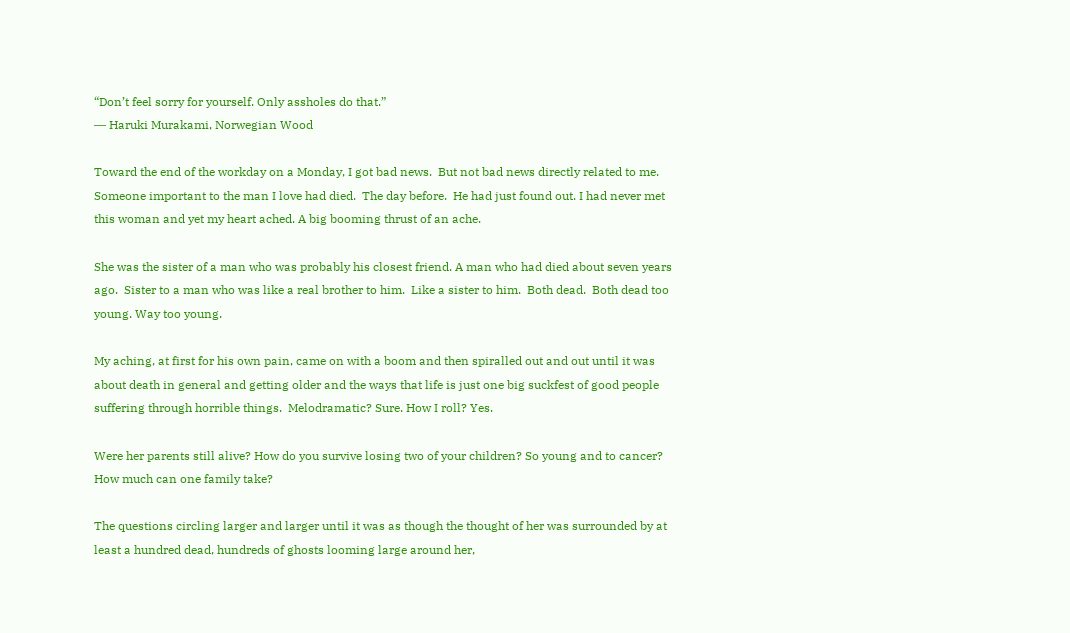“Don’t feel sorry for yourself. Only assholes do that.”
― Haruki Murakami, Norwegian Wood

Toward the end of the workday on a Monday, I got bad news.  But not bad news directly related to me.  Someone important to the man I love had died.  The day before.  He had just found out. I had never met this woman and yet my heart ached. A big booming thrust of an ache.

She was the sister of a man who was probably his closest friend. A man who had died about seven years ago.  Sister to a man who was like a real brother to him.  Like a sister to him.  Both dead.  Both dead too young. Way too young.

My aching, at first for his own pain, came on with a boom and then spiralled out and out until it was about death in general and getting older and the ways that life is just one big suckfest of good people suffering through horrible things.  Melodramatic? Sure. How I roll? Yes.

Were her parents still alive? How do you survive losing two of your children? So young and to cancer? How much can one family take?

The questions circling larger and larger until it was as though the thought of her was surrounded by at least a hundred dead, hundreds of ghosts looming large around her,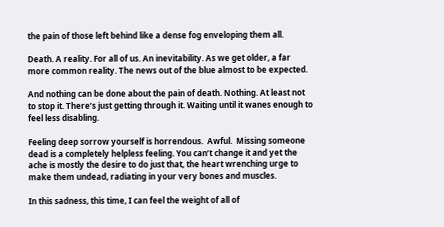the pain of those left behind like a dense fog enveloping them all.

Death. A reality. For all of us. An inevitability. As we get older, a far more common reality. The news out of the blue almost to be expected.

And nothing can be done about the pain of death. Nothing. At least not to stop it. There’s just getting through it. Waiting until it wanes enough to feel less disabling.

Feeling deep sorrow yourself is horrendous.  Awful.  Missing someone dead is a completely helpless feeling. You can’t change it and yet the ache is mostly the desire to do just that, the heart wrenching urge to make them undead, radiating in your very bones and muscles.

In this sadness, this time, I can feel the weight of all of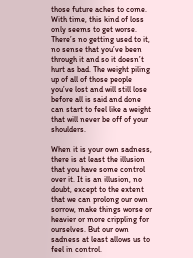those future aches to come. With time, this kind of loss only seems to get worse. There’s no getting used to it, no sense that you’ve been through it and so it doesn’t hurt as bad. The weight piling up of all of those people you’ve lost and will still lose before all is said and done can start to feel like a weight that will never be off of your shoulders.

When it is your own sadness, there is at least the illusion that you have some control over it. It is an illusion, no doubt, except to the extent that we can prolong our own sorrow, make things worse or heavier or more crippling for ourselves. But our own sadness at least allows us to feel in control.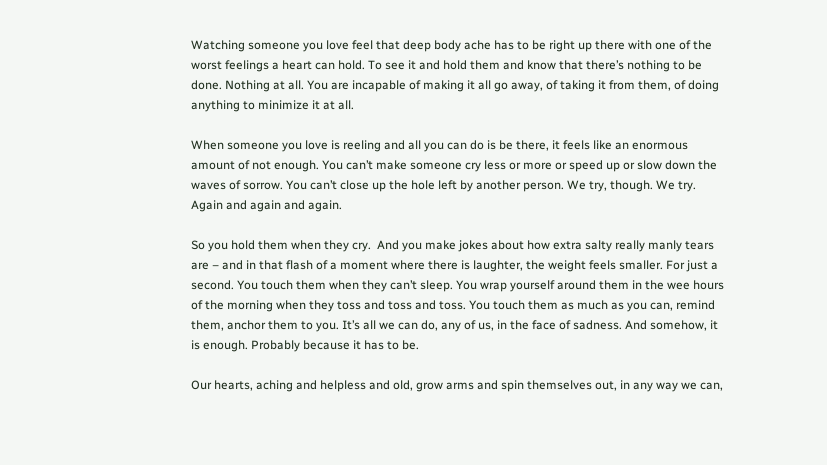Watching someone you love feel that deep body ache has to be right up there with one of the worst feelings a heart can hold. To see it and hold them and know that there’s nothing to be done. Nothing at all. You are incapable of making it all go away, of taking it from them, of doing anything to minimize it at all.

When someone you love is reeling and all you can do is be there, it feels like an enormous amount of not enough. You can’t make someone cry less or more or speed up or slow down the waves of sorrow. You can’t close up the hole left by another person. We try, though. We try. Again and again and again.

So you hold them when they cry.  And you make jokes about how extra salty really manly tears are – and in that flash of a moment where there is laughter, the weight feels smaller. For just a second. You touch them when they can’t sleep. You wrap yourself around them in the wee hours of the morning when they toss and toss and toss. You touch them as much as you can, remind them, anchor them to you. It’s all we can do, any of us, in the face of sadness. And somehow, it is enough. Probably because it has to be.

Our hearts, aching and helpless and old, grow arms and spin themselves out, in any way we can,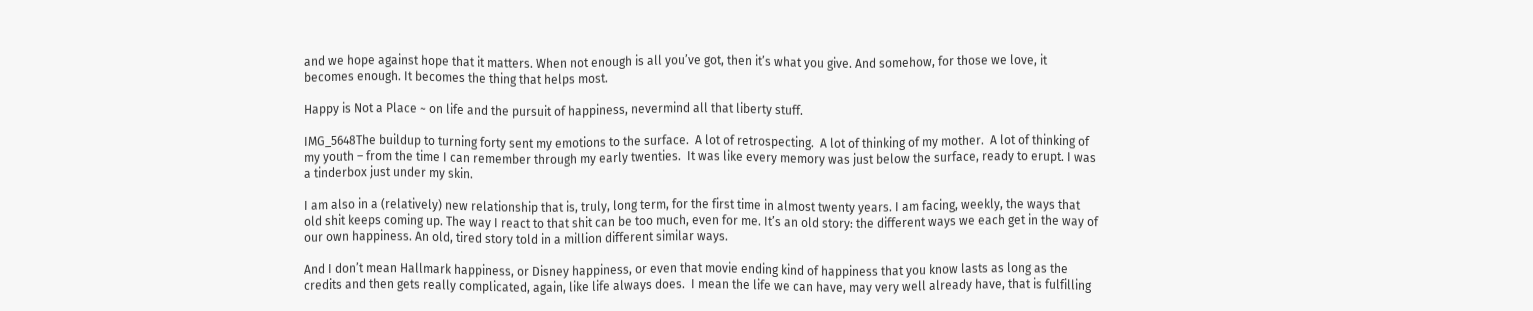and we hope against hope that it matters. When not enough is all you’ve got, then it’s what you give. And somehow, for those we love, it becomes enough. It becomes the thing that helps most.

Happy is Not a Place ~ on life and the pursuit of happiness, nevermind all that liberty stuff.

IMG_5648The buildup to turning forty sent my emotions to the surface.  A lot of retrospecting.  A lot of thinking of my mother.  A lot of thinking of my youth – from the time I can remember through my early twenties.  It was like every memory was just below the surface, ready to erupt. I was a tinderbox just under my skin.

I am also in a (relatively) new relationship that is, truly, long term, for the first time in almost twenty years. I am facing, weekly, the ways that old shit keeps coming up. The way I react to that shit can be too much, even for me. It’s an old story: the different ways we each get in the way of our own happiness. An old, tired story told in a million different similar ways.

And I don’t mean Hallmark happiness, or Disney happiness, or even that movie ending kind of happiness that you know lasts as long as the credits and then gets really complicated, again, like life always does.  I mean the life we can have, may very well already have, that is fulfilling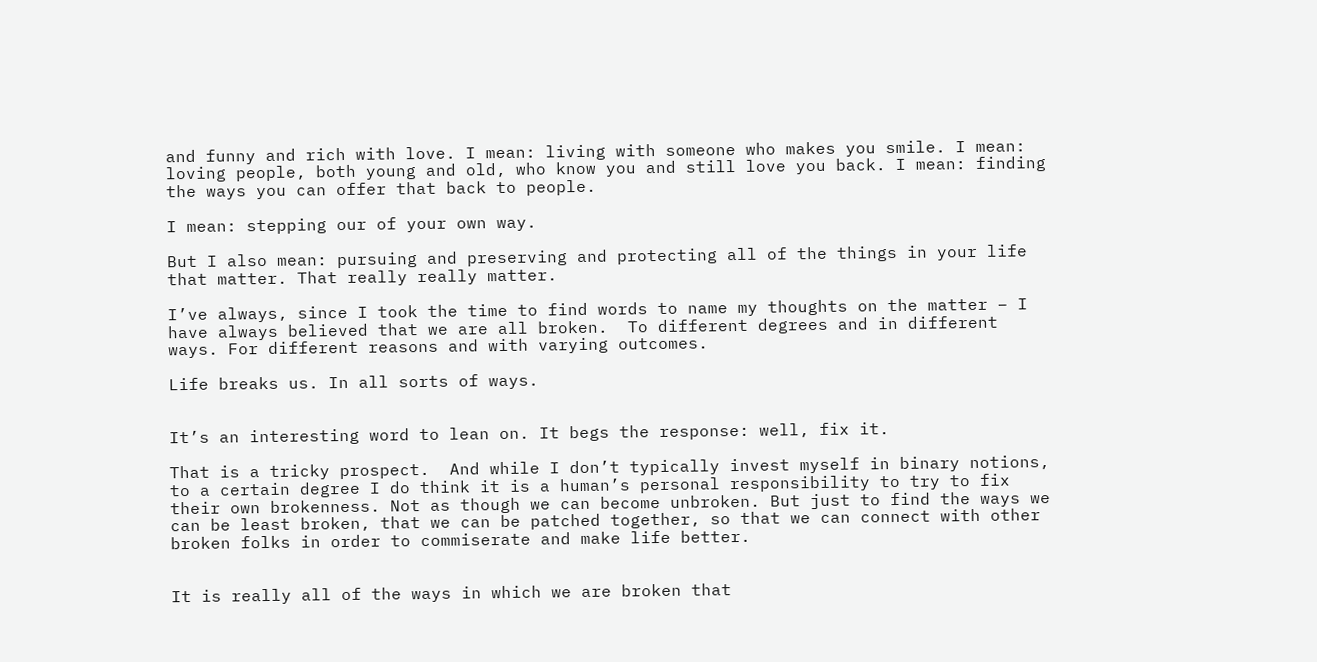and funny and rich with love. I mean: living with someone who makes you smile. I mean: loving people, both young and old, who know you and still love you back. I mean: finding the ways you can offer that back to people.

I mean: stepping our of your own way.

But I also mean: pursuing and preserving and protecting all of the things in your life that matter. That really really matter.

I’ve always, since I took the time to find words to name my thoughts on the matter – I have always believed that we are all broken.  To different degrees and in different ways. For different reasons and with varying outcomes.

Life breaks us. In all sorts of ways.


It’s an interesting word to lean on. It begs the response: well, fix it.

That is a tricky prospect.  And while I don’t typically invest myself in binary notions, to a certain degree I do think it is a human’s personal responsibility to try to fix their own brokenness. Not as though we can become unbroken. But just to find the ways we can be least broken, that we can be patched together, so that we can connect with other broken folks in order to commiserate and make life better.


It is really all of the ways in which we are broken that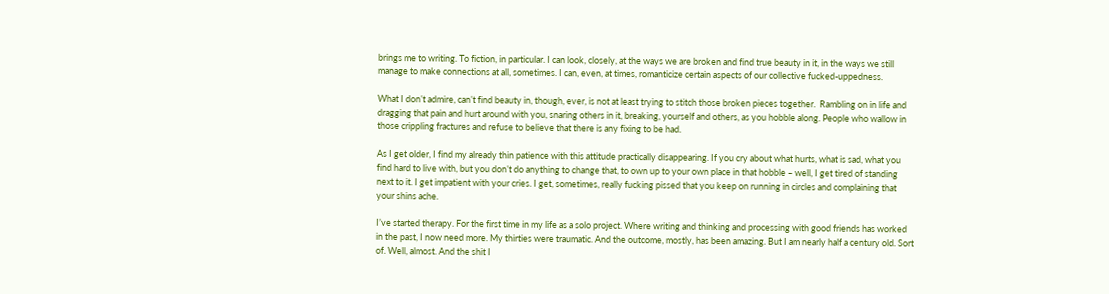brings me to writing. To fiction, in particular. I can look, closely, at the ways we are broken and find true beauty in it, in the ways we still manage to make connections at all, sometimes. I can, even, at times, romanticize certain aspects of our collective fucked-uppedness.

What I don’t admire, can’t find beauty in, though, ever, is not at least trying to stitch those broken pieces together.  Rambling on in life and dragging that pain and hurt around with you, snaring others in it, breaking, yourself and others, as you hobble along. People who wallow in those crippling fractures and refuse to believe that there is any fixing to be had.

As I get older, I find my already thin patience with this attitude practically disappearing. If you cry about what hurts, what is sad, what you find hard to live with, but you don’t do anything to change that, to own up to your own place in that hobble – well, I get tired of standing next to it. I get impatient with your cries. I get, sometimes, really fucking pissed that you keep on running in circles and complaining that your shins ache.

I’ve started therapy. For the first time in my life as a solo project. Where writing and thinking and processing with good friends has worked in the past, I now need more. My thirties were traumatic. And the outcome, mostly, has been amazing. But I am nearly half a century old. Sort of. Well, almost. And the shit I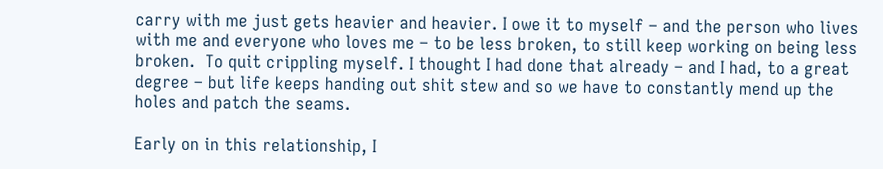carry with me just gets heavier and heavier. I owe it to myself – and the person who lives with me and everyone who loves me – to be less broken, to still keep working on being less broken.  To quit crippling myself. I thought I had done that already – and I had, to a great degree – but life keeps handing out shit stew and so we have to constantly mend up the holes and patch the seams.

Early on in this relationship, I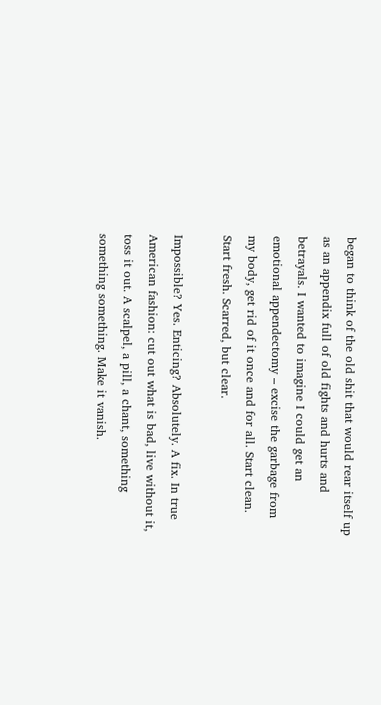began to think of the old shit that would rear itself up as an appendix full of old fights and hurts and betrayals. I wanted to imagine I could get an emotional appendectomy – excise the garbage from my body, get rid of it once and for all. Start clean. Start fresh. Scarred, but clear.

Impossible? Yes. Enticing? Absolutely. A fix. In true American fashion: cut out what is bad, live without it, toss it out. A scalpel, a pill, a chant, something something something. Make it vanish.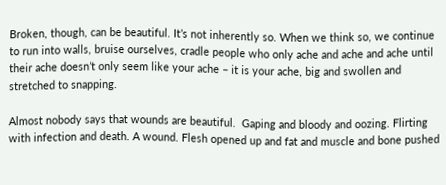Broken, though, can be beautiful. It’s not inherently so. When we think so, we continue to run into walls, bruise ourselves, cradle people who only ache and ache and ache until their ache doesn’t only seem like your ache – it is your ache, big and swollen and stretched to snapping.

Almost nobody says that wounds are beautiful.  Gaping and bloody and oozing. Flirting with infection and death. A wound. Flesh opened up and fat and muscle and bone pushed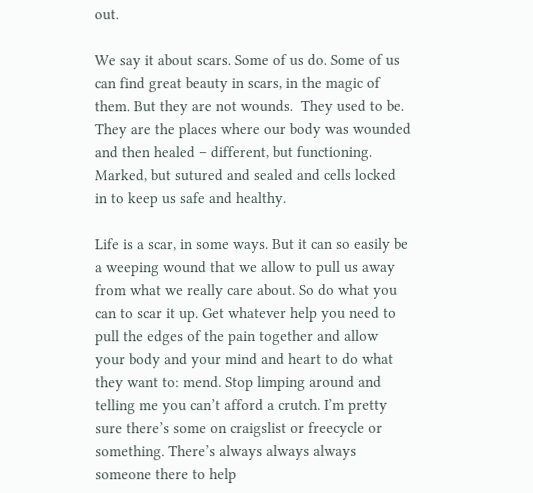out.

We say it about scars. Some of us do. Some of us can find great beauty in scars, in the magic of them. But they are not wounds.  They used to be.  They are the places where our body was wounded and then healed – different, but functioning. Marked, but sutured and sealed and cells locked in to keep us safe and healthy.

Life is a scar, in some ways. But it can so easily be a weeping wound that we allow to pull us away from what we really care about. So do what you can to scar it up. Get whatever help you need to pull the edges of the pain together and allow your body and your mind and heart to do what they want to: mend. Stop limping around and telling me you can’t afford a crutch. I’m pretty sure there’s some on craigslist or freecycle or something. There’s always always always someone there to help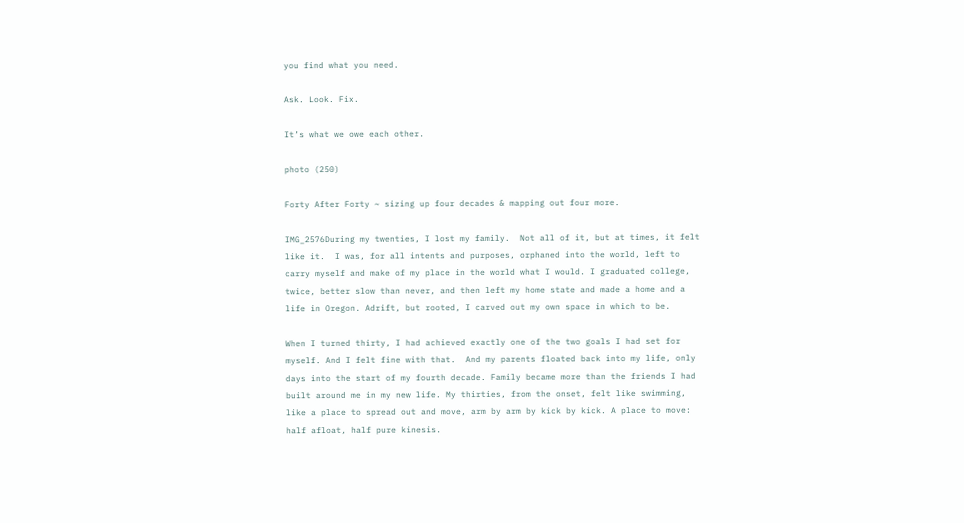you find what you need.

Ask. Look. Fix.

It’s what we owe each other.

photo (250)

Forty After Forty ~ sizing up four decades & mapping out four more.

IMG_2576During my twenties, I lost my family.  Not all of it, but at times, it felt like it.  I was, for all intents and purposes, orphaned into the world, left to carry myself and make of my place in the world what I would. I graduated college, twice, better slow than never, and then left my home state and made a home and a life in Oregon. Adrift, but rooted, I carved out my own space in which to be.

When I turned thirty, I had achieved exactly one of the two goals I had set for myself. And I felt fine with that.  And my parents floated back into my life, only days into the start of my fourth decade. Family became more than the friends I had built around me in my new life. My thirties, from the onset, felt like swimming, like a place to spread out and move, arm by arm by kick by kick. A place to move: half afloat, half pure kinesis.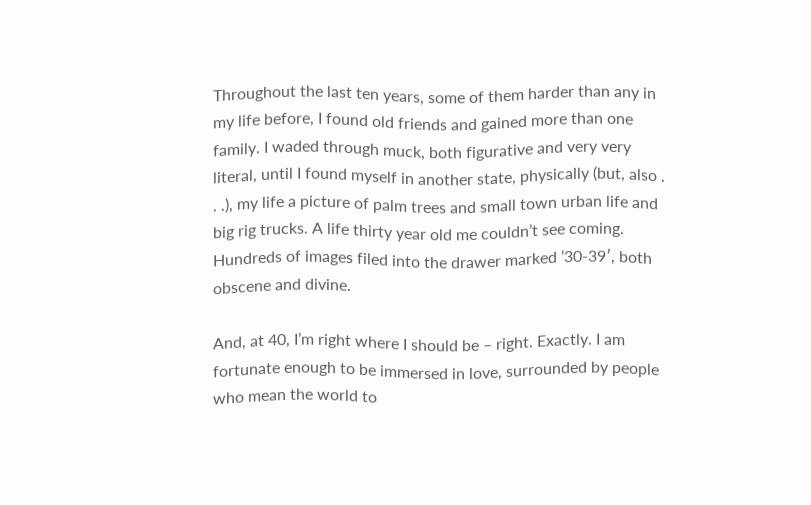Throughout the last ten years, some of them harder than any in my life before, I found old friends and gained more than one family. I waded through muck, both figurative and very very literal, until I found myself in another state, physically (but, also . . .), my life a picture of palm trees and small town urban life and big rig trucks. A life thirty year old me couldn’t see coming. Hundreds of images filed into the drawer marked ’30-39′, both obscene and divine.

And, at 40, I’m right where I should be – right. Exactly. I am fortunate enough to be immersed in love, surrounded by people who mean the world to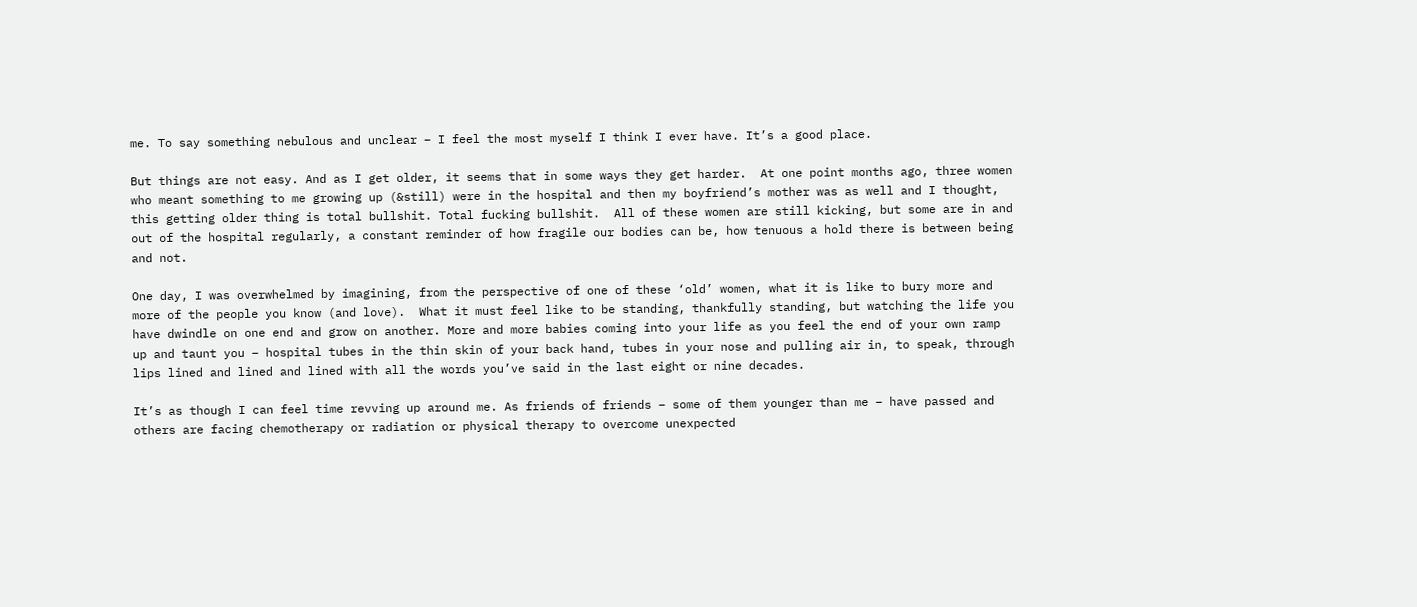me. To say something nebulous and unclear – I feel the most myself I think I ever have. It’s a good place.

But things are not easy. And as I get older, it seems that in some ways they get harder.  At one point months ago, three women who meant something to me growing up (&still) were in the hospital and then my boyfriend’s mother was as well and I thought, this getting older thing is total bullshit. Total fucking bullshit.  All of these women are still kicking, but some are in and out of the hospital regularly, a constant reminder of how fragile our bodies can be, how tenuous a hold there is between being and not.

One day, I was overwhelmed by imagining, from the perspective of one of these ‘old’ women, what it is like to bury more and more of the people you know (and love).  What it must feel like to be standing, thankfully standing, but watching the life you have dwindle on one end and grow on another. More and more babies coming into your life as you feel the end of your own ramp up and taunt you – hospital tubes in the thin skin of your back hand, tubes in your nose and pulling air in, to speak, through lips lined and lined and lined with all the words you’ve said in the last eight or nine decades.

It’s as though I can feel time revving up around me. As friends of friends – some of them younger than me – have passed and others are facing chemotherapy or radiation or physical therapy to overcome unexpected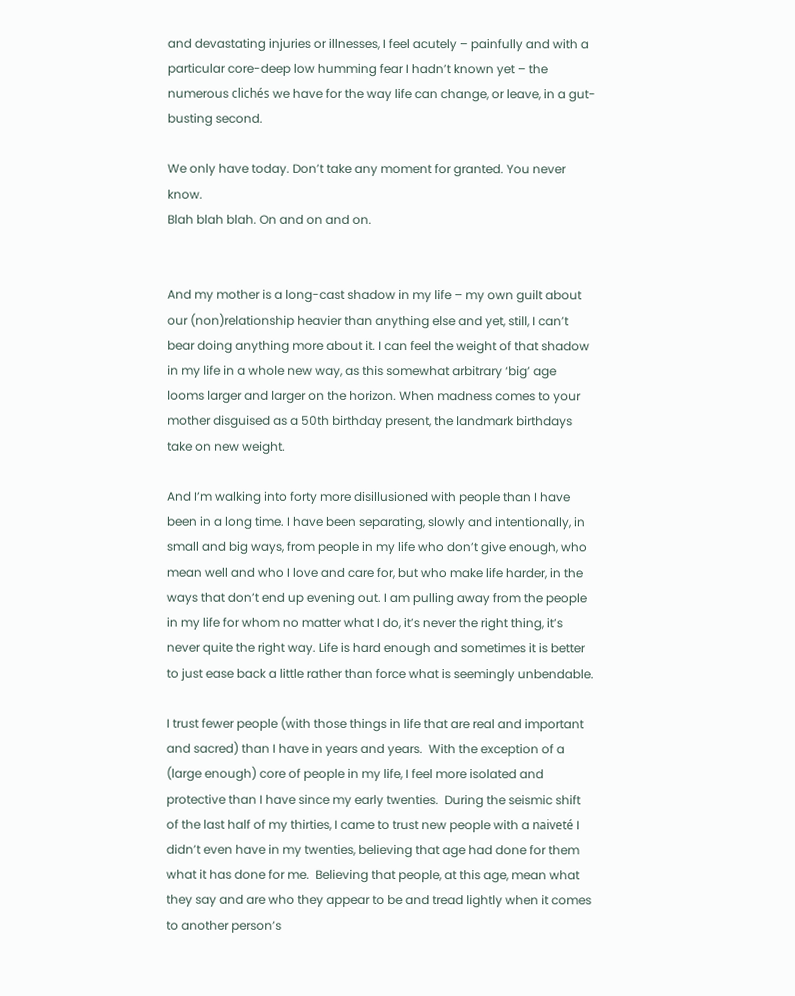and devastating injuries or illnesses, I feel acutely – painfully and with a particular core-deep low humming fear I hadn’t known yet – the numerous clichés we have for the way life can change, or leave, in a gut-busting second.

We only have today. Don’t take any moment for granted. You never know.
Blah blah blah. On and on and on.


And my mother is a long-cast shadow in my life – my own guilt about our (non)relationship heavier than anything else and yet, still, I can’t bear doing anything more about it. I can feel the weight of that shadow in my life in a whole new way, as this somewhat arbitrary ‘big’ age looms larger and larger on the horizon. When madness comes to your mother disguised as a 50th birthday present, the landmark birthdays take on new weight.

And I’m walking into forty more disillusioned with people than I have been in a long time. I have been separating, slowly and intentionally, in small and big ways, from people in my life who don’t give enough, who mean well and who I love and care for, but who make life harder, in the ways that don’t end up evening out. I am pulling away from the people in my life for whom no matter what I do, it’s never the right thing, it’s never quite the right way. Life is hard enough and sometimes it is better to just ease back a little rather than force what is seemingly unbendable.

I trust fewer people (with those things in life that are real and important and sacred) than I have in years and years.  With the exception of a (large enough) core of people in my life, I feel more isolated and protective than I have since my early twenties.  During the seismic shift of the last half of my thirties, I came to trust new people with a naiveté I didn’t even have in my twenties, believing that age had done for them what it has done for me.  Believing that people, at this age, mean what they say and are who they appear to be and tread lightly when it comes to another person’s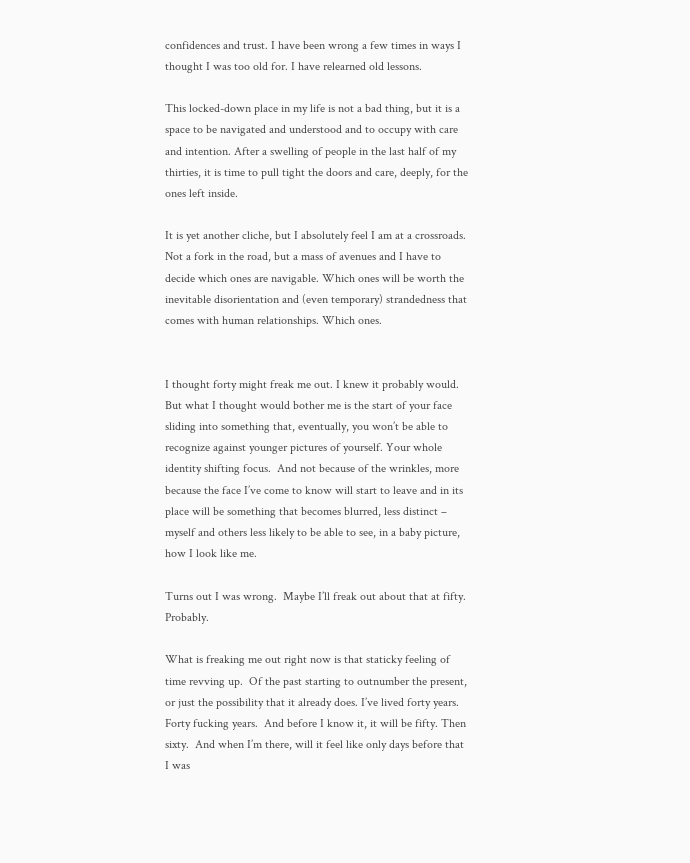confidences and trust. I have been wrong a few times in ways I thought I was too old for. I have relearned old lessons.

This locked-down place in my life is not a bad thing, but it is a space to be navigated and understood and to occupy with care and intention. After a swelling of people in the last half of my thirties, it is time to pull tight the doors and care, deeply, for the ones left inside.

It is yet another cliche, but I absolutely feel I am at a crossroads. Not a fork in the road, but a mass of avenues and I have to decide which ones are navigable. Which ones will be worth the inevitable disorientation and (even temporary) strandedness that comes with human relationships. Which ones.


I thought forty might freak me out. I knew it probably would.  But what I thought would bother me is the start of your face sliding into something that, eventually, you won’t be able to recognize against younger pictures of yourself. Your whole identity shifting focus.  And not because of the wrinkles, more because the face I’ve come to know will start to leave and in its place will be something that becomes blurred, less distinct – myself and others less likely to be able to see, in a baby picture, how I look like me.

Turns out I was wrong.  Maybe I’ll freak out about that at fifty. Probably.

What is freaking me out right now is that staticky feeling of time revving up.  Of the past starting to outnumber the present, or just the possibility that it already does. I’ve lived forty years. Forty fucking years.  And before I know it, it will be fifty. Then sixty.  And when I’m there, will it feel like only days before that I was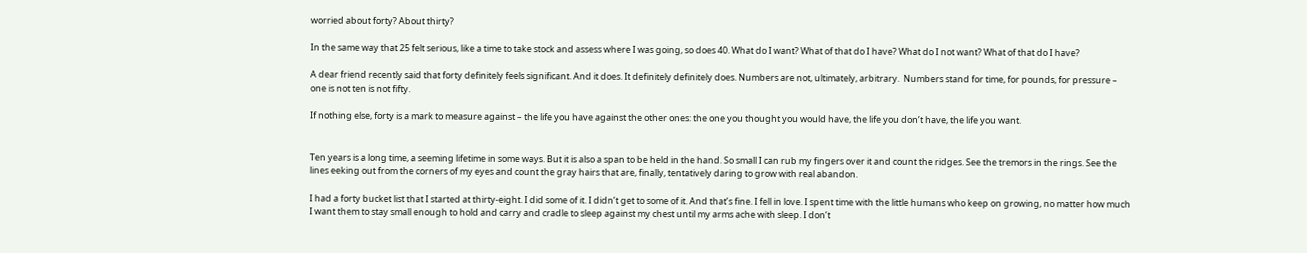worried about forty? About thirty?

In the same way that 25 felt serious, like a time to take stock and assess where I was going, so does 40. What do I want? What of that do I have? What do I not want? What of that do I have?

A dear friend recently said that forty definitely feels significant. And it does. It definitely definitely does. Numbers are not, ultimately, arbitrary.  Numbers stand for time, for pounds, for pressure – one is not ten is not fifty.

If nothing else, forty is a mark to measure against – the life you have against the other ones: the one you thought you would have, the life you don’t have, the life you want.


Ten years is a long time, a seeming lifetime in some ways. But it is also a span to be held in the hand. So small I can rub my fingers over it and count the ridges. See the tremors in the rings. See the lines eeking out from the corners of my eyes and count the gray hairs that are, finally, tentatively daring to grow with real abandon.

I had a forty bucket list that I started at thirty-eight. I did some of it. I didn’t get to some of it. And that’s fine. I fell in love. I spent time with the little humans who keep on growing, no matter how much I want them to stay small enough to hold and carry and cradle to sleep against my chest until my arms ache with sleep. I don’t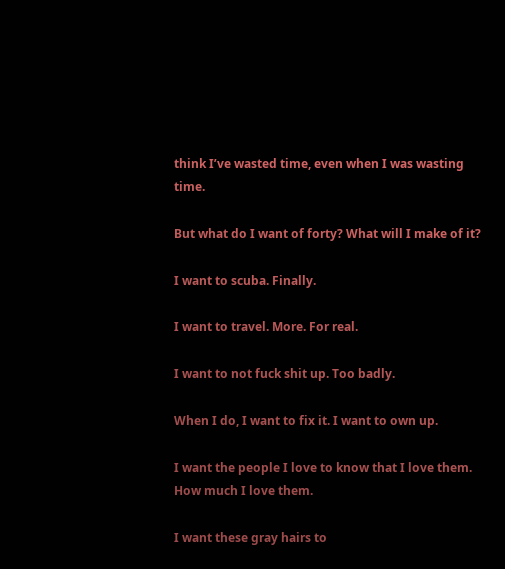think I’ve wasted time, even when I was wasting time.

But what do I want of forty? What will I make of it?

I want to scuba. Finally.

I want to travel. More. For real.

I want to not fuck shit up. Too badly.

When I do, I want to fix it. I want to own up.

I want the people I love to know that I love them.  How much I love them.

I want these gray hairs to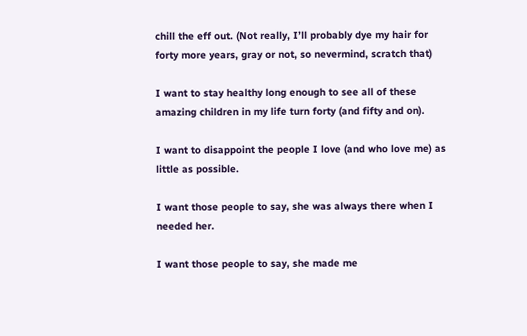chill the eff out. (Not really, I’ll probably dye my hair for forty more years, gray or not, so nevermind, scratch that)

I want to stay healthy long enough to see all of these amazing children in my life turn forty (and fifty and on).

I want to disappoint the people I love (and who love me) as little as possible.

I want those people to say, she was always there when I needed her.

I want those people to say, she made me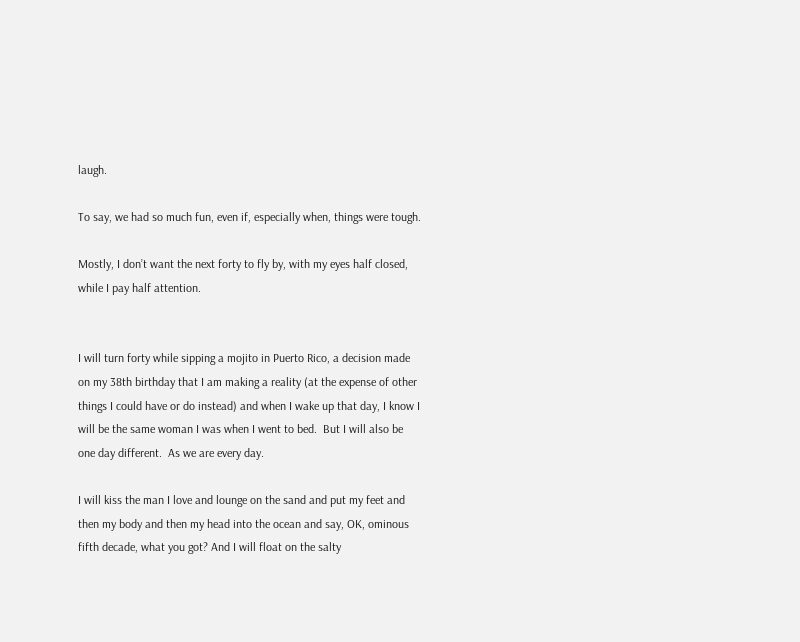laugh.

To say, we had so much fun, even if, especially when, things were tough.

Mostly, I don’t want the next forty to fly by, with my eyes half closed, while I pay half attention.


I will turn forty while sipping a mojito in Puerto Rico, a decision made on my 38th birthday that I am making a reality (at the expense of other things I could have or do instead) and when I wake up that day, I know I will be the same woman I was when I went to bed.  But I will also be one day different.  As we are every day.

I will kiss the man I love and lounge on the sand and put my feet and then my body and then my head into the ocean and say, OK, ominous fifth decade, what you got? And I will float on the salty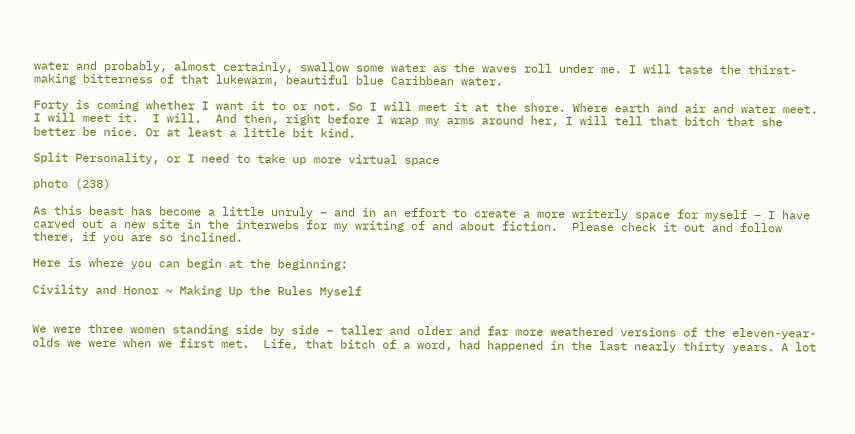water and probably, almost certainly, swallow some water as the waves roll under me. I will taste the thirst-making bitterness of that lukewarm, beautiful blue Caribbean water.

Forty is coming whether I want it to or not. So I will meet it at the shore. Where earth and air and water meet.  I will meet it.  I will.  And then, right before I wrap my arms around her, I will tell that bitch that she better be nice. Or at least a little bit kind.

Split Personality, or I need to take up more virtual space

photo (238)

As this beast has become a little unruly – and in an effort to create a more writerly space for myself – I have carved out a new site in the interwebs for my writing of and about fiction.  Please check it out and follow there, if you are so inclined.

Here is where you can begin at the beginning:

Civility and Honor ~ Making Up the Rules Myself


We were three women standing side by side – taller and older and far more weathered versions of the eleven-year-olds we were when we first met.  Life, that bitch of a word, had happened in the last nearly thirty years. A lot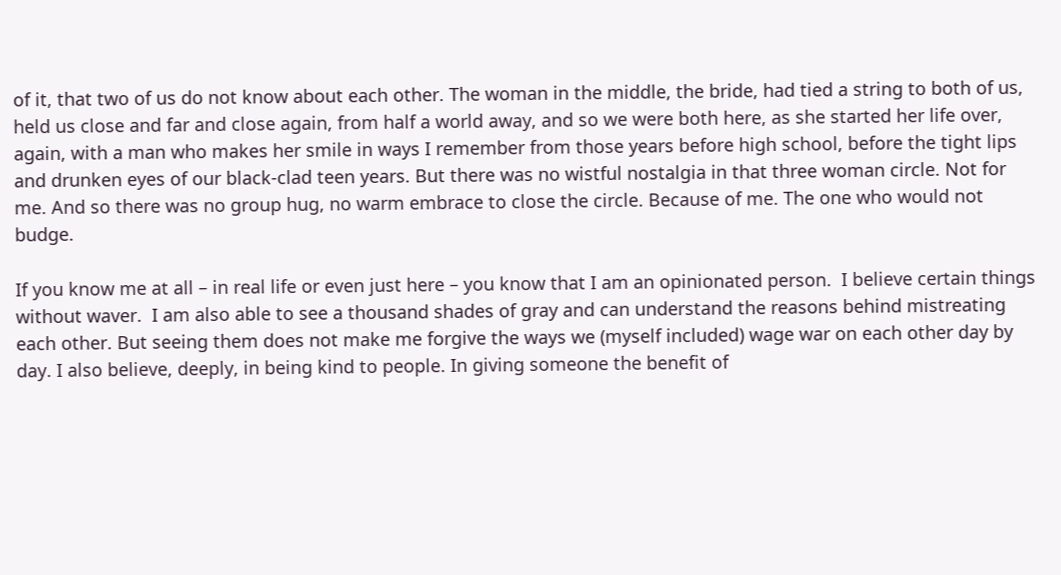of it, that two of us do not know about each other. The woman in the middle, the bride, had tied a string to both of us, held us close and far and close again, from half a world away, and so we were both here, as she started her life over, again, with a man who makes her smile in ways I remember from those years before high school, before the tight lips and drunken eyes of our black-clad teen years. But there was no wistful nostalgia in that three woman circle. Not for me. And so there was no group hug, no warm embrace to close the circle. Because of me. The one who would not budge.

If you know me at all – in real life or even just here – you know that I am an opinionated person.  I believe certain things without waver.  I am also able to see a thousand shades of gray and can understand the reasons behind mistreating each other. But seeing them does not make me forgive the ways we (myself included) wage war on each other day by day. I also believe, deeply, in being kind to people. In giving someone the benefit of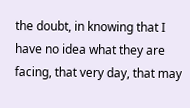the doubt, in knowing that I have no idea what they are facing, that very day, that may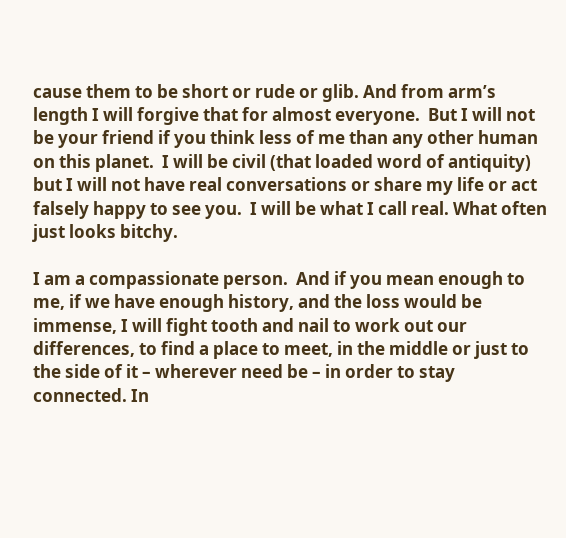cause them to be short or rude or glib. And from arm’s length I will forgive that for almost everyone.  But I will not be your friend if you think less of me than any other human on this planet.  I will be civil (that loaded word of antiquity) but I will not have real conversations or share my life or act falsely happy to see you.  I will be what I call real. What often just looks bitchy.

I am a compassionate person.  And if you mean enough to me, if we have enough history, and the loss would be immense, I will fight tooth and nail to work out our differences, to find a place to meet, in the middle or just to the side of it – wherever need be – in order to stay connected. In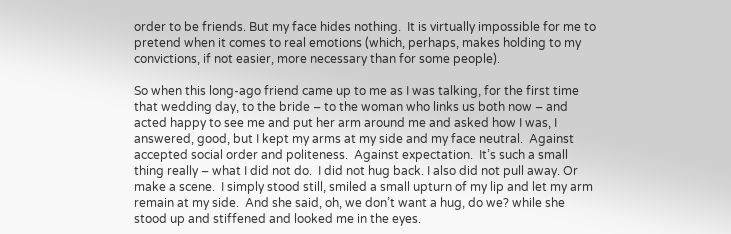order to be friends. But my face hides nothing.  It is virtually impossible for me to pretend when it comes to real emotions (which, perhaps, makes holding to my convictions, if not easier, more necessary than for some people).

So when this long-ago friend came up to me as I was talking, for the first time that wedding day, to the bride – to the woman who links us both now – and acted happy to see me and put her arm around me and asked how I was, I answered, good, but I kept my arms at my side and my face neutral.  Against accepted social order and politeness.  Against expectation.  It’s such a small thing really – what I did not do.  I did not hug back. I also did not pull away. Or make a scene.  I simply stood still, smiled a small upturn of my lip and let my arm remain at my side.  And she said, oh, we don’t want a hug, do we? while she stood up and stiffened and looked me in the eyes.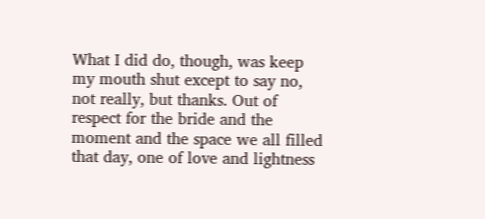What I did do, though, was keep my mouth shut except to say no, not really, but thanks. Out of respect for the bride and the moment and the space we all filled that day, one of love and lightness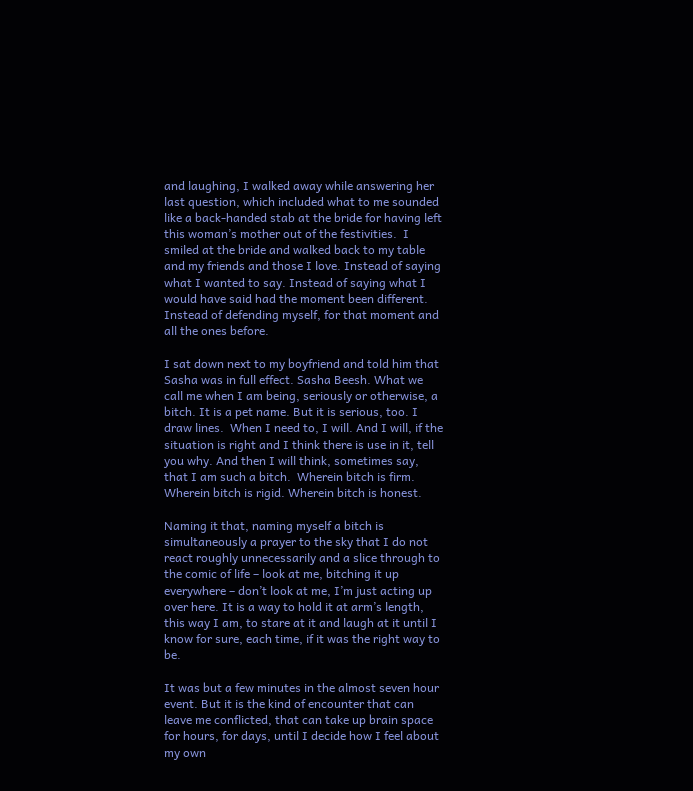and laughing, I walked away while answering her last question, which included what to me sounded like a back-handed stab at the bride for having left this woman’s mother out of the festivities.  I smiled at the bride and walked back to my table and my friends and those I love. Instead of saying what I wanted to say. Instead of saying what I would have said had the moment been different. Instead of defending myself, for that moment and all the ones before.

I sat down next to my boyfriend and told him that Sasha was in full effect. Sasha Beesh. What we call me when I am being, seriously or otherwise, a bitch. It is a pet name. But it is serious, too. I draw lines.  When I need to, I will. And I will, if the situation is right and I think there is use in it, tell you why. And then I will think, sometimes say, that I am such a bitch.  Wherein bitch is firm. Wherein bitch is rigid. Wherein bitch is honest.

Naming it that, naming myself a bitch is simultaneously a prayer to the sky that I do not react roughly unnecessarily and a slice through to the comic of life – look at me, bitching it up everywhere – don’t look at me, I’m just acting up over here. It is a way to hold it at arm’s length, this way I am, to stare at it and laugh at it until I know for sure, each time, if it was the right way to be.

It was but a few minutes in the almost seven hour event. But it is the kind of encounter that can leave me conflicted, that can take up brain space for hours, for days, until I decide how I feel about my own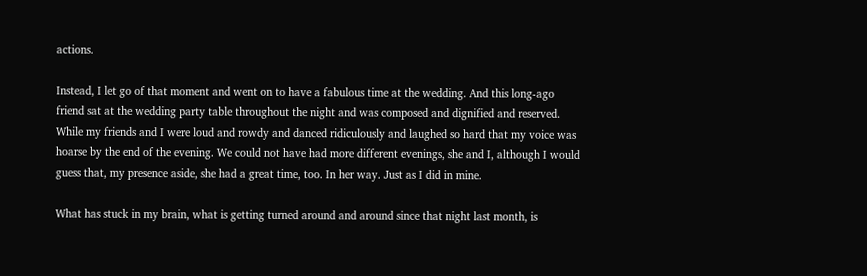actions.

Instead, I let go of that moment and went on to have a fabulous time at the wedding. And this long-ago friend sat at the wedding party table throughout the night and was composed and dignified and reserved. While my friends and I were loud and rowdy and danced ridiculously and laughed so hard that my voice was hoarse by the end of the evening. We could not have had more different evenings, she and I, although I would guess that, my presence aside, she had a great time, too. In her way. Just as I did in mine.

What has stuck in my brain, what is getting turned around and around since that night last month, is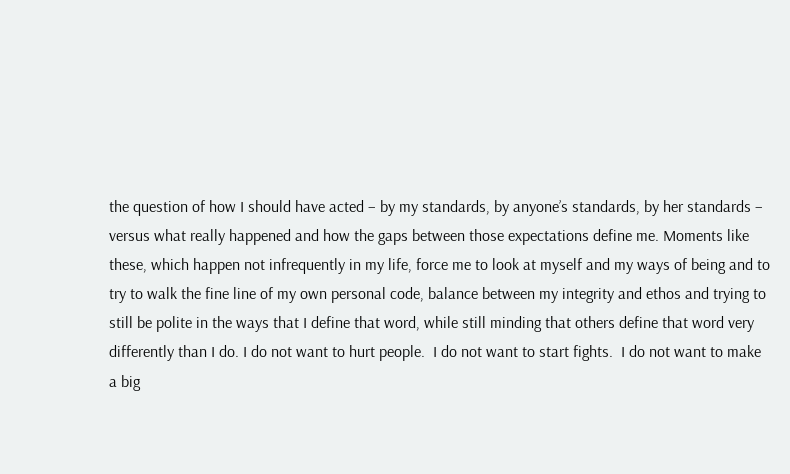the question of how I should have acted – by my standards, by anyone’s standards, by her standards – versus what really happened and how the gaps between those expectations define me. Moments like these, which happen not infrequently in my life, force me to look at myself and my ways of being and to try to walk the fine line of my own personal code, balance between my integrity and ethos and trying to still be polite in the ways that I define that word, while still minding that others define that word very differently than I do. I do not want to hurt people.  I do not want to start fights.  I do not want to make a big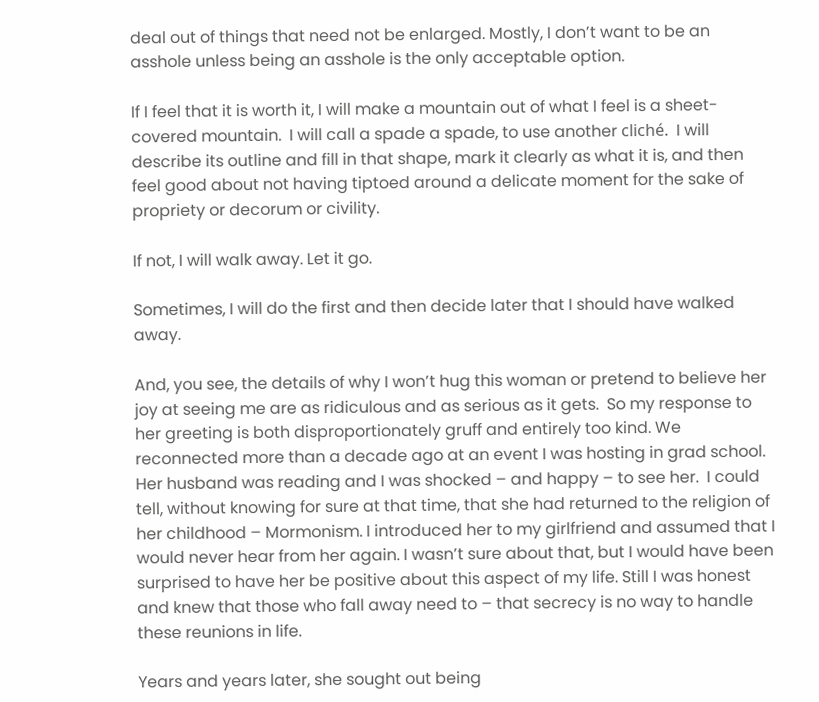deal out of things that need not be enlarged. Mostly, I don’t want to be an asshole unless being an asshole is the only acceptable option.

If I feel that it is worth it, I will make a mountain out of what I feel is a sheet-covered mountain.  I will call a spade a spade, to use another cliché.  I will describe its outline and fill in that shape, mark it clearly as what it is, and then feel good about not having tiptoed around a delicate moment for the sake of propriety or decorum or civility.

If not, I will walk away. Let it go.

Sometimes, I will do the first and then decide later that I should have walked away.

And, you see, the details of why I won’t hug this woman or pretend to believe her joy at seeing me are as ridiculous and as serious as it gets.  So my response to her greeting is both disproportionately gruff and entirely too kind. We reconnected more than a decade ago at an event I was hosting in grad school.  Her husband was reading and I was shocked – and happy – to see her.  I could tell, without knowing for sure at that time, that she had returned to the religion of her childhood – Mormonism. I introduced her to my girlfriend and assumed that I would never hear from her again. I wasn’t sure about that, but I would have been surprised to have her be positive about this aspect of my life. Still I was honest and knew that those who fall away need to – that secrecy is no way to handle these reunions in life.

Years and years later, she sought out being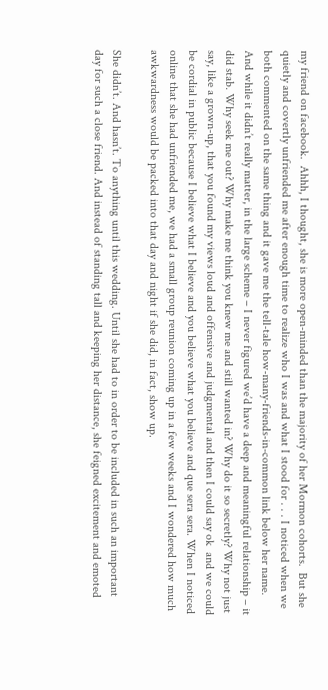my friend on facebook.  Ahhh, I thought, she is more open-minded than the majority of her Mormon cohorts.  But she quietly and covertly unfriended me after enough time to realize who I was and what I stood for . . . I noticed when we both commented on the same thing and it gave me the tell-tale how-many-friends-in-common link below her name.  And while it didn’t really matter, in the large scheme – I never figured we’d have a deep and meaningful relationship – it did stab. Why seek me out? Why make me think you knew me and still wanted in? Why do it so secretly? Why not just say, like a grown-up, that you found my views loud and offensive and judgmental and then I could say ok  and we could be cordial in public because I believe what I believe and you believe what you believe and que sera sera. When I noticed online that she had unfriended me, we had a small group reunion coming up in a few weeks and I wondered how much awkwardness would be packed into that day and night if she did, in fact, show up.

She didn’t. And hasn’t. To anything until this wedding. Until she had to in order to be included in such an important day for such a close friend. And instead of standing tall and keeping her distance, she feigned excitement and emoted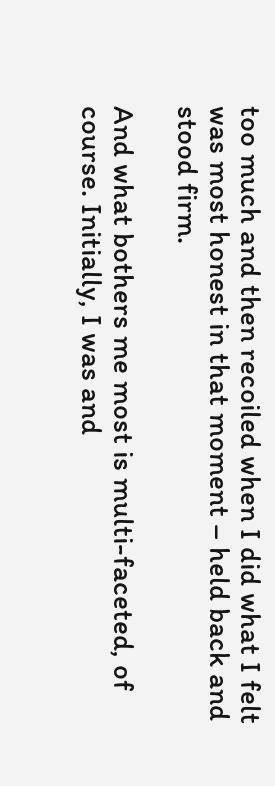too much and then recoiled when I did what I felt was most honest in that moment – held back and stood firm.

And what bothers me most is multi-faceted, of course. Initially, I was and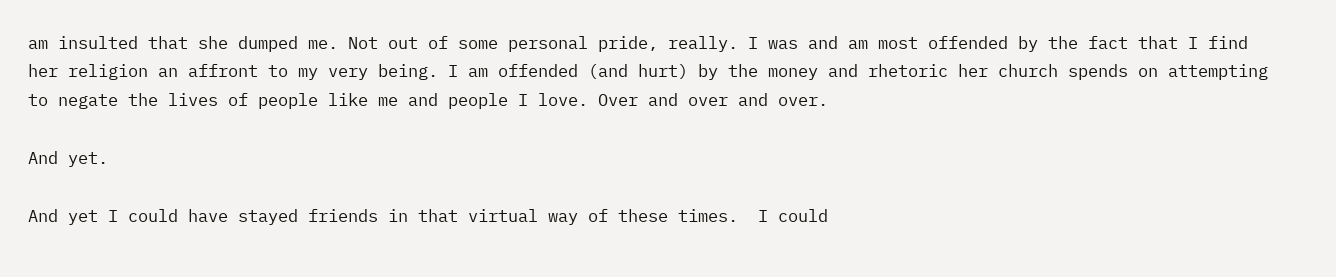am insulted that she dumped me. Not out of some personal pride, really. I was and am most offended by the fact that I find her religion an affront to my very being. I am offended (and hurt) by the money and rhetoric her church spends on attempting to negate the lives of people like me and people I love. Over and over and over.

And yet.

And yet I could have stayed friends in that virtual way of these times.  I could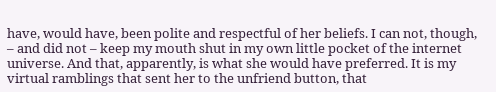have, would have, been polite and respectful of her beliefs. I can not, though, – and did not – keep my mouth shut in my own little pocket of the internet universe. And that, apparently, is what she would have preferred. It is my virtual ramblings that sent her to the unfriend button, that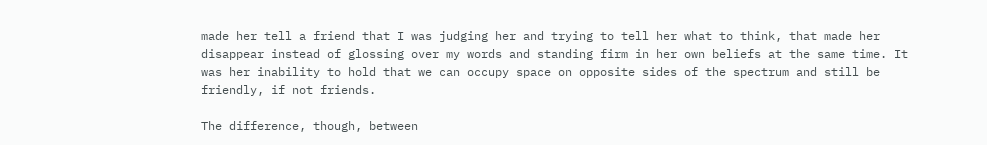made her tell a friend that I was judging her and trying to tell her what to think, that made her disappear instead of glossing over my words and standing firm in her own beliefs at the same time. It was her inability to hold that we can occupy space on opposite sides of the spectrum and still be friendly, if not friends.

The difference, though, between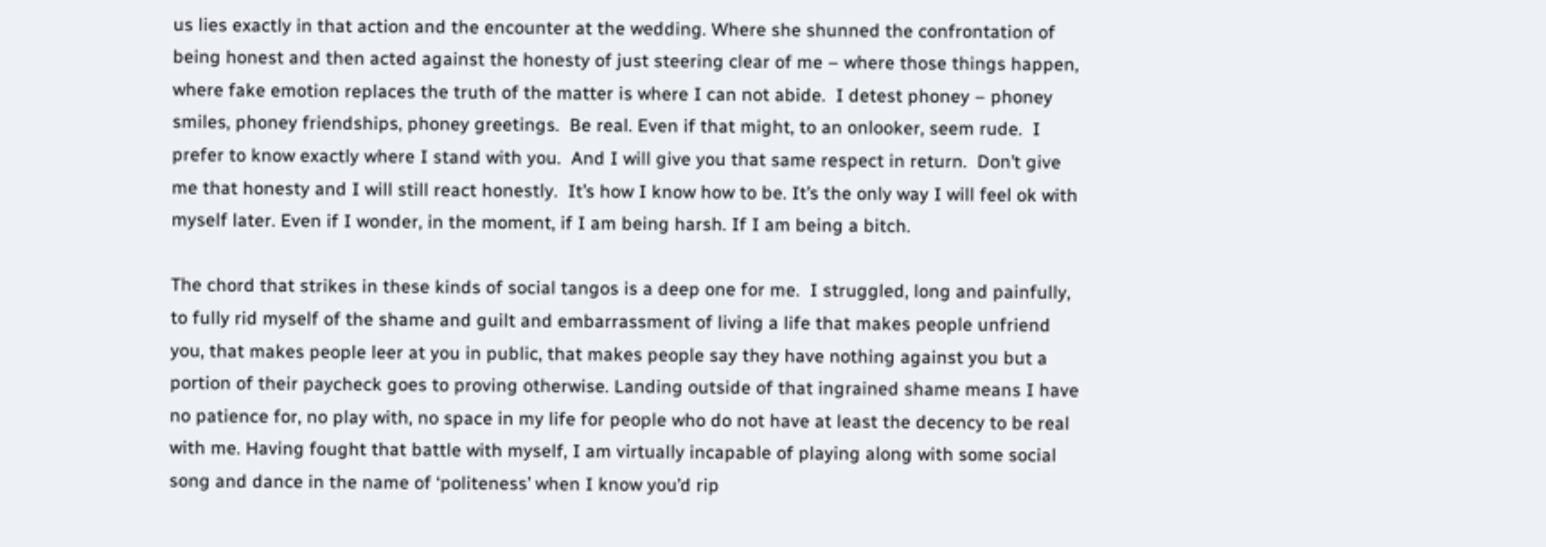us lies exactly in that action and the encounter at the wedding. Where she shunned the confrontation of being honest and then acted against the honesty of just steering clear of me – where those things happen, where fake emotion replaces the truth of the matter is where I can not abide.  I detest phoney – phoney smiles, phoney friendships, phoney greetings.  Be real. Even if that might, to an onlooker, seem rude.  I prefer to know exactly where I stand with you.  And I will give you that same respect in return.  Don’t give me that honesty and I will still react honestly.  It’s how I know how to be. It’s the only way I will feel ok with myself later. Even if I wonder, in the moment, if I am being harsh. If I am being a bitch.

The chord that strikes in these kinds of social tangos is a deep one for me.  I struggled, long and painfully, to fully rid myself of the shame and guilt and embarrassment of living a life that makes people unfriend you, that makes people leer at you in public, that makes people say they have nothing against you but a portion of their paycheck goes to proving otherwise. Landing outside of that ingrained shame means I have no patience for, no play with, no space in my life for people who do not have at least the decency to be real with me. Having fought that battle with myself, I am virtually incapable of playing along with some social song and dance in the name of ‘politeness’ when I know you’d rip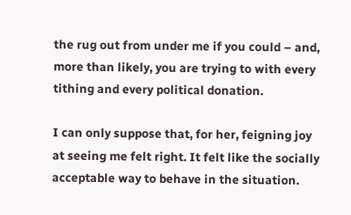the rug out from under me if you could – and, more than likely, you are trying to with every tithing and every political donation.

I can only suppose that, for her, feigning joy at seeing me felt right. It felt like the socially acceptable way to behave in the situation.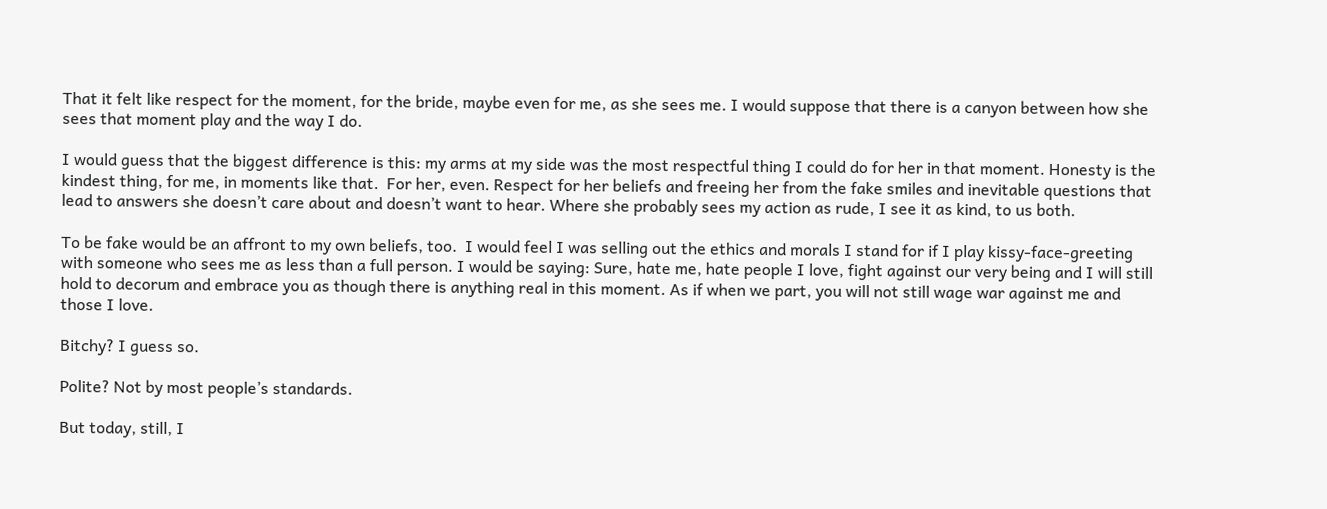That it felt like respect for the moment, for the bride, maybe even for me, as she sees me. I would suppose that there is a canyon between how she sees that moment play and the way I do.

I would guess that the biggest difference is this: my arms at my side was the most respectful thing I could do for her in that moment. Honesty is the kindest thing, for me, in moments like that.  For her, even. Respect for her beliefs and freeing her from the fake smiles and inevitable questions that lead to answers she doesn’t care about and doesn’t want to hear. Where she probably sees my action as rude, I see it as kind, to us both.

To be fake would be an affront to my own beliefs, too.  I would feel I was selling out the ethics and morals I stand for if I play kissy-face-greeting with someone who sees me as less than a full person. I would be saying: Sure, hate me, hate people I love, fight against our very being and I will still hold to decorum and embrace you as though there is anything real in this moment. As if when we part, you will not still wage war against me and those I love.

Bitchy? I guess so.

Polite? Not by most people’s standards.

But today, still, I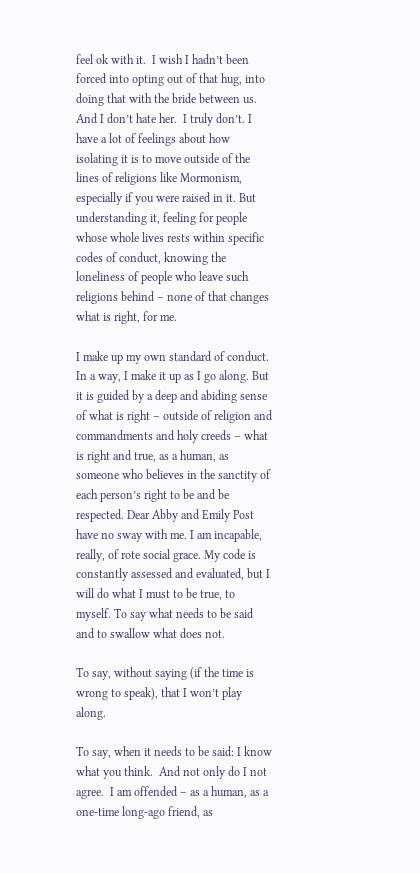feel ok with it.  I wish I hadn’t been forced into opting out of that hug, into doing that with the bride between us.  And I don’t hate her.  I truly don’t. I have a lot of feelings about how isolating it is to move outside of the lines of religions like Mormonism, especially if you were raised in it. But understanding it, feeling for people whose whole lives rests within specific codes of conduct, knowing the loneliness of people who leave such religions behind – none of that changes what is right, for me.

I make up my own standard of conduct. In a way, I make it up as I go along. But it is guided by a deep and abiding sense of what is right – outside of religion and commandments and holy creeds – what is right and true, as a human, as someone who believes in the sanctity of each person’s right to be and be respected. Dear Abby and Emily Post have no sway with me. I am incapable, really, of rote social grace. My code is constantly assessed and evaluated, but I will do what I must to be true, to myself. To say what needs to be said and to swallow what does not.

To say, without saying (if the time is wrong to speak), that I won’t play along.

To say, when it needs to be said: I know what you think.  And not only do I not agree.  I am offended – as a human, as a one-time long-ago friend, as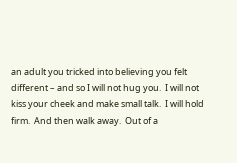an adult you tricked into believing you felt different – and so I will not hug you.  I will not kiss your cheek and make small talk.  I will hold firm.  And then walk away.  Out of a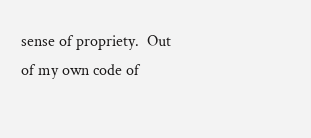sense of propriety.  Out of my own code of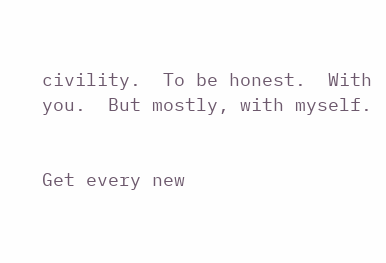civility.  To be honest.  With you.  But mostly, with myself.


Get every new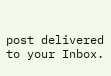post delivered to your Inbox.